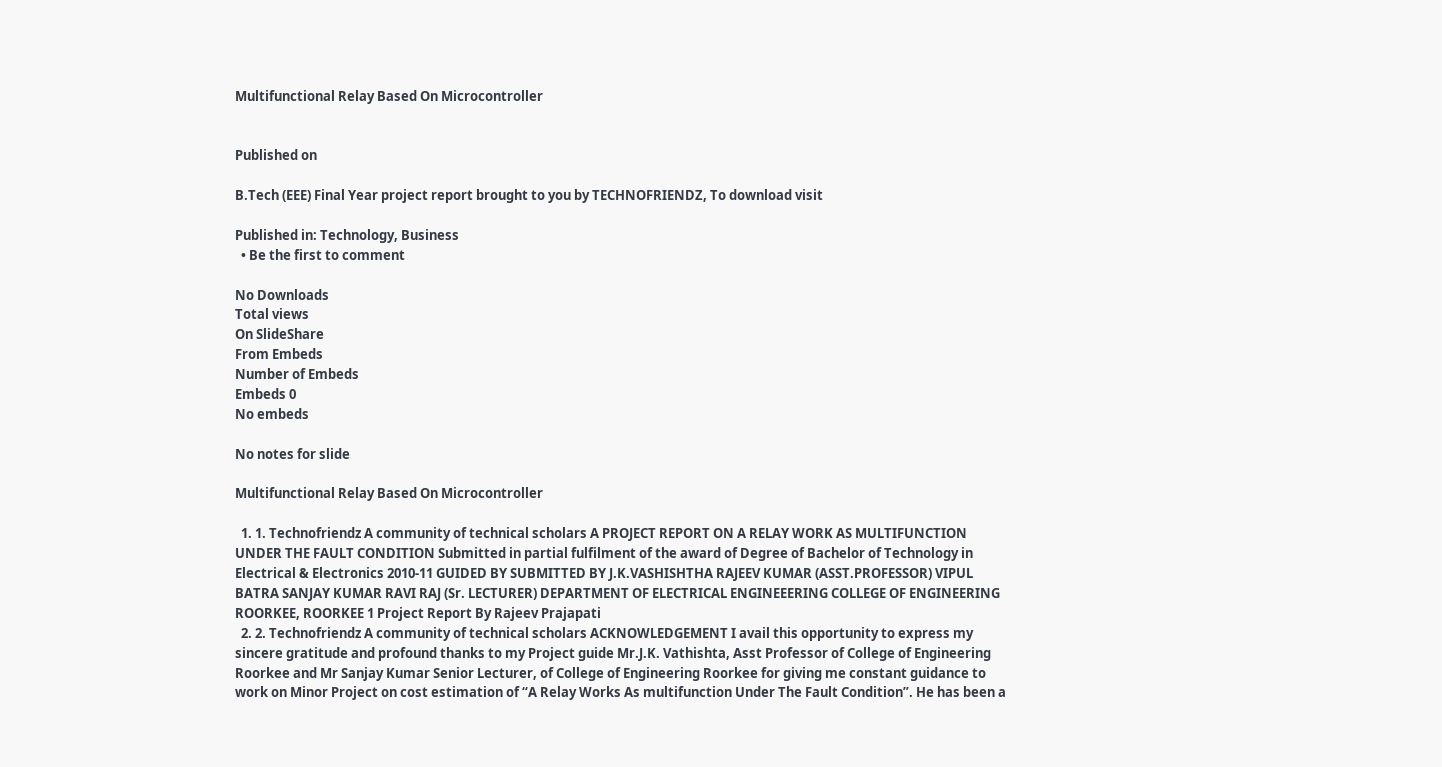Multifunctional Relay Based On Microcontroller


Published on

B.Tech (EEE) Final Year project report brought to you by TECHNOFRIENDZ, To download visit

Published in: Technology, Business
  • Be the first to comment

No Downloads
Total views
On SlideShare
From Embeds
Number of Embeds
Embeds 0
No embeds

No notes for slide

Multifunctional Relay Based On Microcontroller

  1. 1. Technofriendz A community of technical scholars A PROJECT REPORT ON A RELAY WORK AS MULTIFUNCTION UNDER THE FAULT CONDITION Submitted in partial fulfilment of the award of Degree of Bachelor of Technology in Electrical & Electronics 2010-11 GUIDED BY SUBMITTED BY J.K.VASHISHTHA RAJEEV KUMAR (ASST.PROFESSOR) VIPUL BATRA SANJAY KUMAR RAVI RAJ (Sr. LECTURER) DEPARTMENT OF ELECTRICAL ENGINEEERING COLLEGE OF ENGINEERING ROORKEE, ROORKEE 1 Project Report By Rajeev Prajapati
  2. 2. Technofriendz A community of technical scholars ACKNOWLEDGEMENT I avail this opportunity to express my sincere gratitude and profound thanks to my Project guide Mr.J.K. Vathishta, Asst Professor of College of Engineering Roorkee and Mr Sanjay Kumar Senior Lecturer, of College of Engineering Roorkee for giving me constant guidance to work on Minor Project on cost estimation of “A Relay Works As multifunction Under The Fault Condition”. He has been a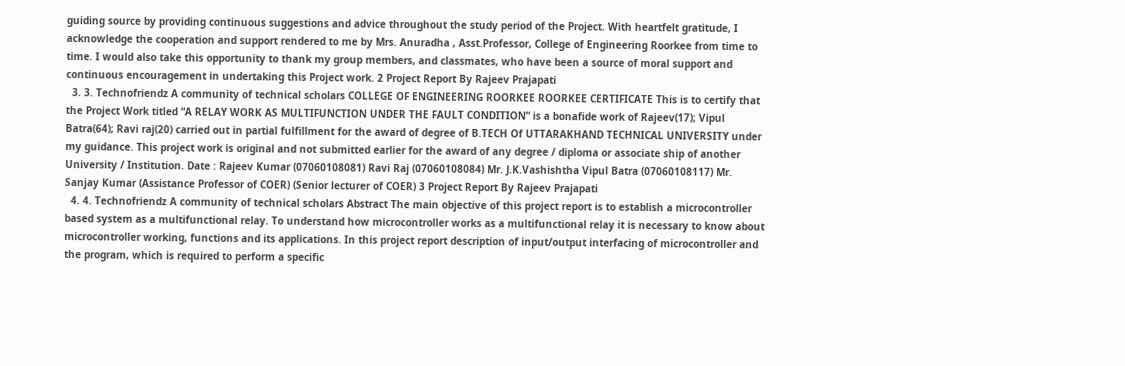guiding source by providing continuous suggestions and advice throughout the study period of the Project. With heartfelt gratitude, I acknowledge the cooperation and support rendered to me by Mrs. Anuradha , Asst.Professor, College of Engineering Roorkee from time to time. I would also take this opportunity to thank my group members, and classmates, who have been a source of moral support and continuous encouragement in undertaking this Project work. 2 Project Report By Rajeev Prajapati
  3. 3. Technofriendz A community of technical scholars COLLEGE OF ENGINEERING ROORKEE ROORKEE CERTIFICATE This is to certify that the Project Work titled “A RELAY WORK AS MULTIFUNCTION UNDER THE FAULT CONDITION” is a bonafide work of Rajeev(17); Vipul Batra(64); Ravi raj(20) carried out in partial fulfillment for the award of degree of B.TECH Of UTTARAKHAND TECHNICAL UNIVERSITY under my guidance. This project work is original and not submitted earlier for the award of any degree / diploma or associate ship of another University / Institution. Date : Rajeev Kumar (07060108081) Ravi Raj (07060108084) Mr. J.K.Vashishtha Vipul Batra (07060108117) Mr. Sanjay Kumar (Assistance Professor of COER) (Senior lecturer of COER) 3 Project Report By Rajeev Prajapati
  4. 4. Technofriendz A community of technical scholars Abstract The main objective of this project report is to establish a microcontroller based system as a multifunctional relay. To understand how microcontroller works as a multifunctional relay it is necessary to know about microcontroller working, functions and its applications. In this project report description of input/output interfacing of microcontroller and the program, which is required to perform a specific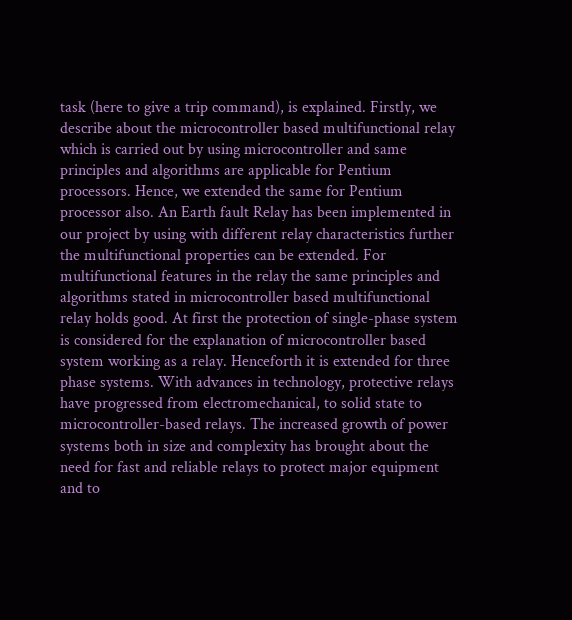task (here to give a trip command), is explained. Firstly, we describe about the microcontroller based multifunctional relay which is carried out by using microcontroller and same principles and algorithms are applicable for Pentium processors. Hence, we extended the same for Pentium processor also. An Earth fault Relay has been implemented in our project by using with different relay characteristics further the multifunctional properties can be extended. For multifunctional features in the relay the same principles and algorithms stated in microcontroller based multifunctional relay holds good. At first the protection of single-phase system is considered for the explanation of microcontroller based system working as a relay. Henceforth it is extended for three phase systems. With advances in technology, protective relays have progressed from electromechanical, to solid state to microcontroller-based relays. The increased growth of power systems both in size and complexity has brought about the need for fast and reliable relays to protect major equipment and to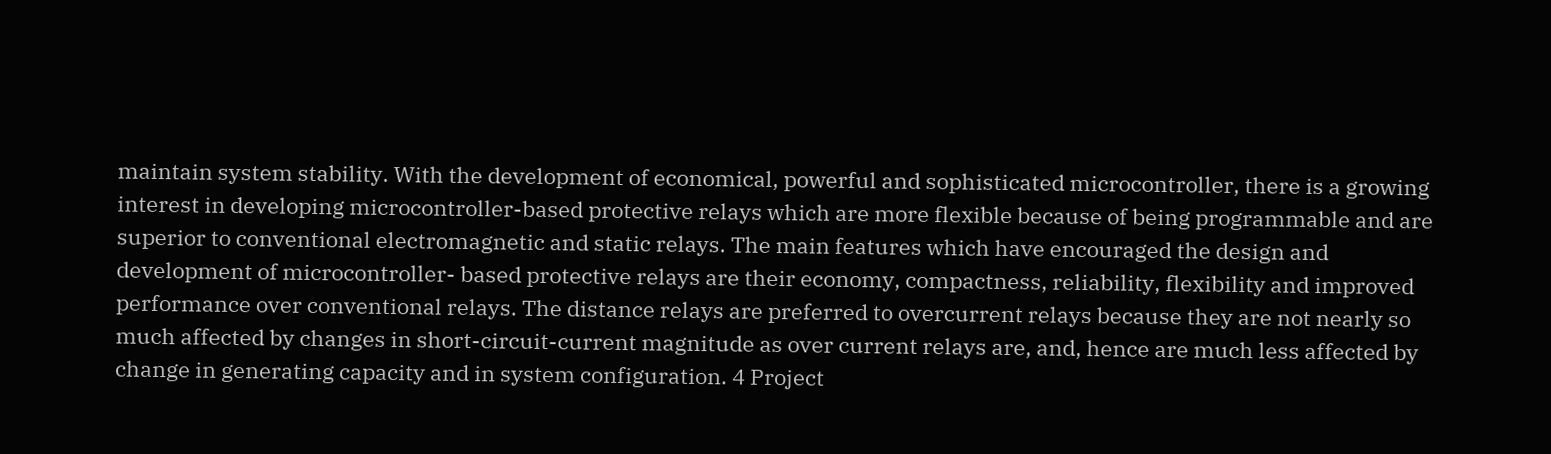maintain system stability. With the development of economical, powerful and sophisticated microcontroller, there is a growing interest in developing microcontroller-based protective relays which are more flexible because of being programmable and are superior to conventional electromagnetic and static relays. The main features which have encouraged the design and development of microcontroller- based protective relays are their economy, compactness, reliability, flexibility and improved performance over conventional relays. The distance relays are preferred to overcurrent relays because they are not nearly so much affected by changes in short-circuit-current magnitude as over current relays are, and, hence are much less affected by change in generating capacity and in system configuration. 4 Project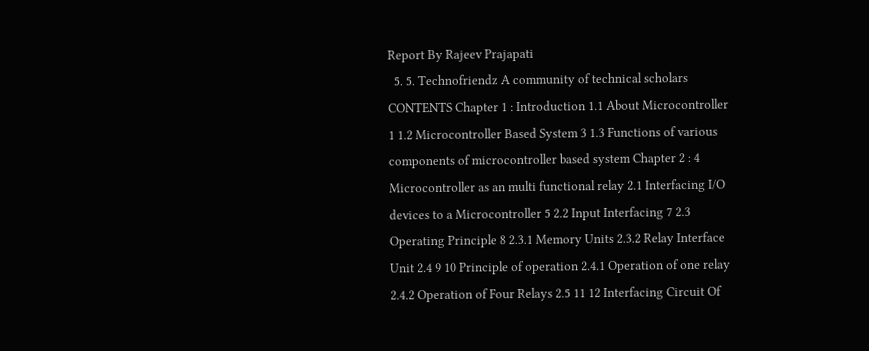Report By Rajeev Prajapati
  5. 5. Technofriendz A community of technical scholars CONTENTS Chapter 1 : Introduction 1.1 About Microcontroller 1 1.2 Microcontroller Based System 3 1.3 Functions of various components of microcontroller based system Chapter 2 : 4 Microcontroller as an multi functional relay 2.1 Interfacing I/O devices to a Microcontroller 5 2.2 Input Interfacing 7 2.3 Operating Principle 8 2.3.1 Memory Units 2.3.2 Relay Interface Unit 2.4 9 10 Principle of operation 2.4.1 Operation of one relay 2.4.2 Operation of Four Relays 2.5 11 12 Interfacing Circuit Of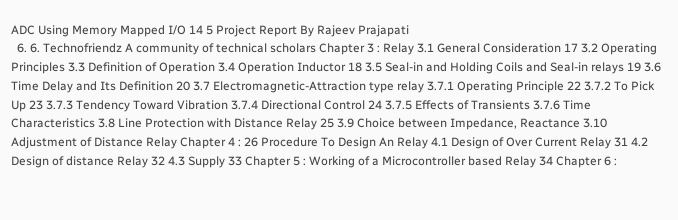ADC Using Memory Mapped I/O 14 5 Project Report By Rajeev Prajapati
  6. 6. Technofriendz A community of technical scholars Chapter 3 : Relay 3.1 General Consideration 17 3.2 Operating Principles 3.3 Definition of Operation 3.4 Operation Inductor 18 3.5 Seal-in and Holding Coils and Seal-in relays 19 3.6 Time Delay and Its Definition 20 3.7 Electromagnetic-Attraction type relay 3.7.1 Operating Principle 22 3.7.2 To Pick Up 23 3.7.3 Tendency Toward Vibration 3.7.4 Directional Control 24 3.7.5 Effects of Transients 3.7.6 Time Characteristics 3.8 Line Protection with Distance Relay 25 3.9 Choice between Impedance, Reactance 3.10 Adjustment of Distance Relay Chapter 4 : 26 Procedure To Design An Relay 4.1 Design of Over Current Relay 31 4.2 Design of distance Relay 32 4.3 Supply 33 Chapter 5 : Working of a Microcontroller based Relay 34 Chapter 6 :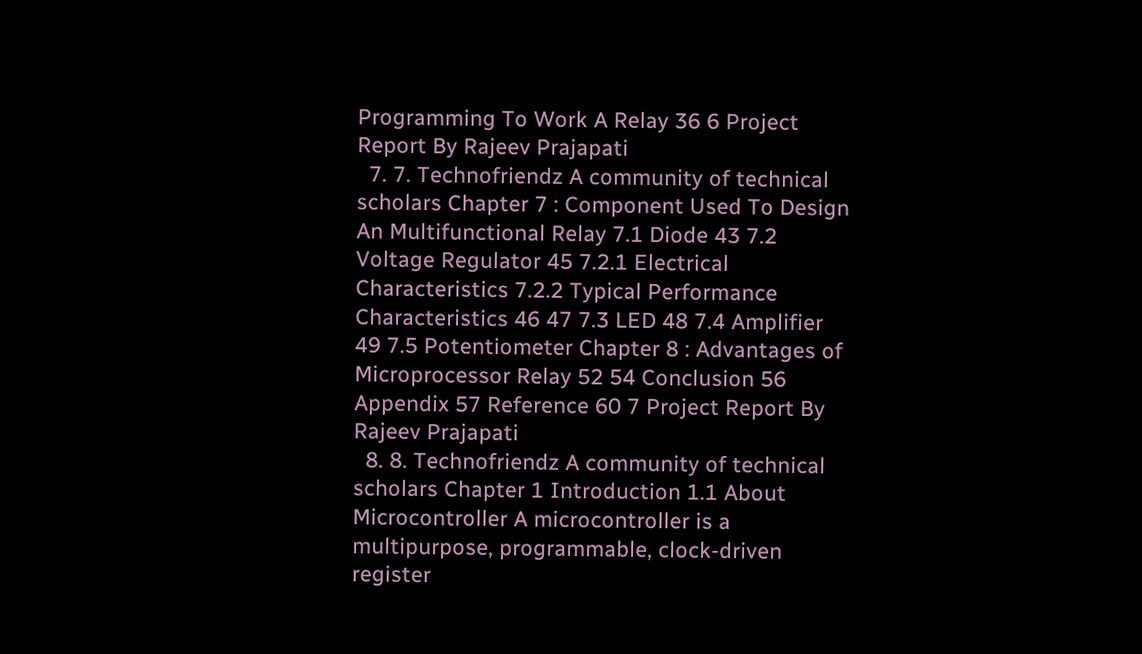Programming To Work A Relay 36 6 Project Report By Rajeev Prajapati
  7. 7. Technofriendz A community of technical scholars Chapter 7 : Component Used To Design An Multifunctional Relay 7.1 Diode 43 7.2 Voltage Regulator 45 7.2.1 Electrical Characteristics 7.2.2 Typical Performance Characteristics 46 47 7.3 LED 48 7.4 Amplifier 49 7.5 Potentiometer Chapter 8 : Advantages of Microprocessor Relay 52 54 Conclusion 56 Appendix 57 Reference 60 7 Project Report By Rajeev Prajapati
  8. 8. Technofriendz A community of technical scholars Chapter 1 Introduction 1.1 About Microcontroller A microcontroller is a multipurpose, programmable, clock-driven register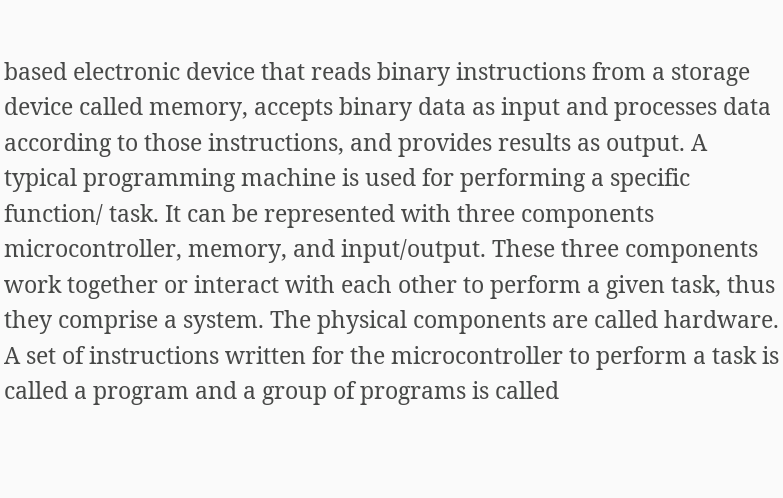based electronic device that reads binary instructions from a storage device called memory, accepts binary data as input and processes data according to those instructions, and provides results as output. A typical programming machine is used for performing a specific function/ task. It can be represented with three components microcontroller, memory, and input/output. These three components work together or interact with each other to perform a given task, thus they comprise a system. The physical components are called hardware. A set of instructions written for the microcontroller to perform a task is called a program and a group of programs is called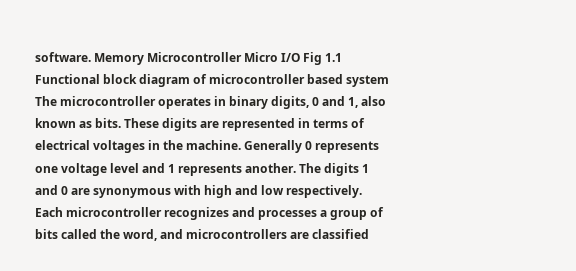software. Memory Microcontroller Micro I/O Fig 1.1 Functional block diagram of microcontroller based system The microcontroller operates in binary digits, 0 and 1, also known as bits. These digits are represented in terms of electrical voltages in the machine. Generally 0 represents one voltage level and 1 represents another. The digits 1 and 0 are synonymous with high and low respectively. Each microcontroller recognizes and processes a group of bits called the word, and microcontrollers are classified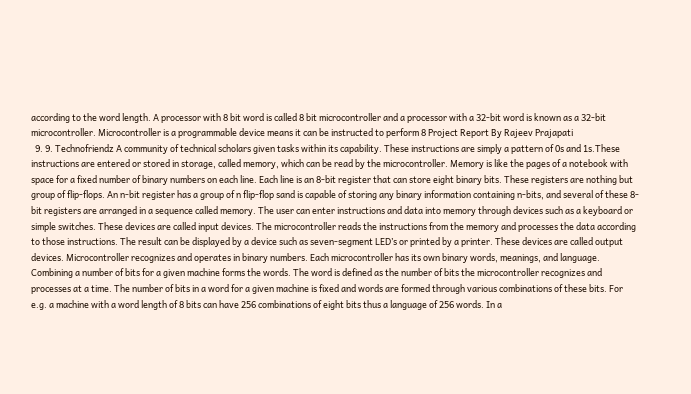according to the word length. A processor with 8 bit word is called 8 bit microcontroller and a processor with a 32-bit word is known as a 32-bit microcontroller. Microcontroller is a programmable device means it can be instructed to perform 8 Project Report By Rajeev Prajapati
  9. 9. Technofriendz A community of technical scholars given tasks within its capability. These instructions are simply a pattern of 0s and 1s.These instructions are entered or stored in storage, called memory, which can be read by the microcontroller. Memory is like the pages of a notebook with space for a fixed number of binary numbers on each line. Each line is an 8-bit register that can store eight binary bits. These registers are nothing but group of flip-flops. An n-bit register has a group of n flip-flop sand is capable of storing any binary information containing n-bits, and several of these 8-bit registers are arranged in a sequence called memory. The user can enter instructions and data into memory through devices such as a keyboard or simple switches. These devices are called input devices. The microcontroller reads the instructions from the memory and processes the data according to those instructions. The result can be displayed by a device such as seven-segment LED’s or printed by a printer. These devices are called output devices. Microcontroller recognizes and operates in binary numbers. Each microcontroller has its own binary words, meanings, and language. Combining a number of bits for a given machine forms the words. The word is defined as the number of bits the microcontroller recognizes and processes at a time. The number of bits in a word for a given machine is fixed and words are formed through various combinations of these bits. For e.g. a machine with a word length of 8 bits can have 256 combinations of eight bits thus a language of 256 words. In a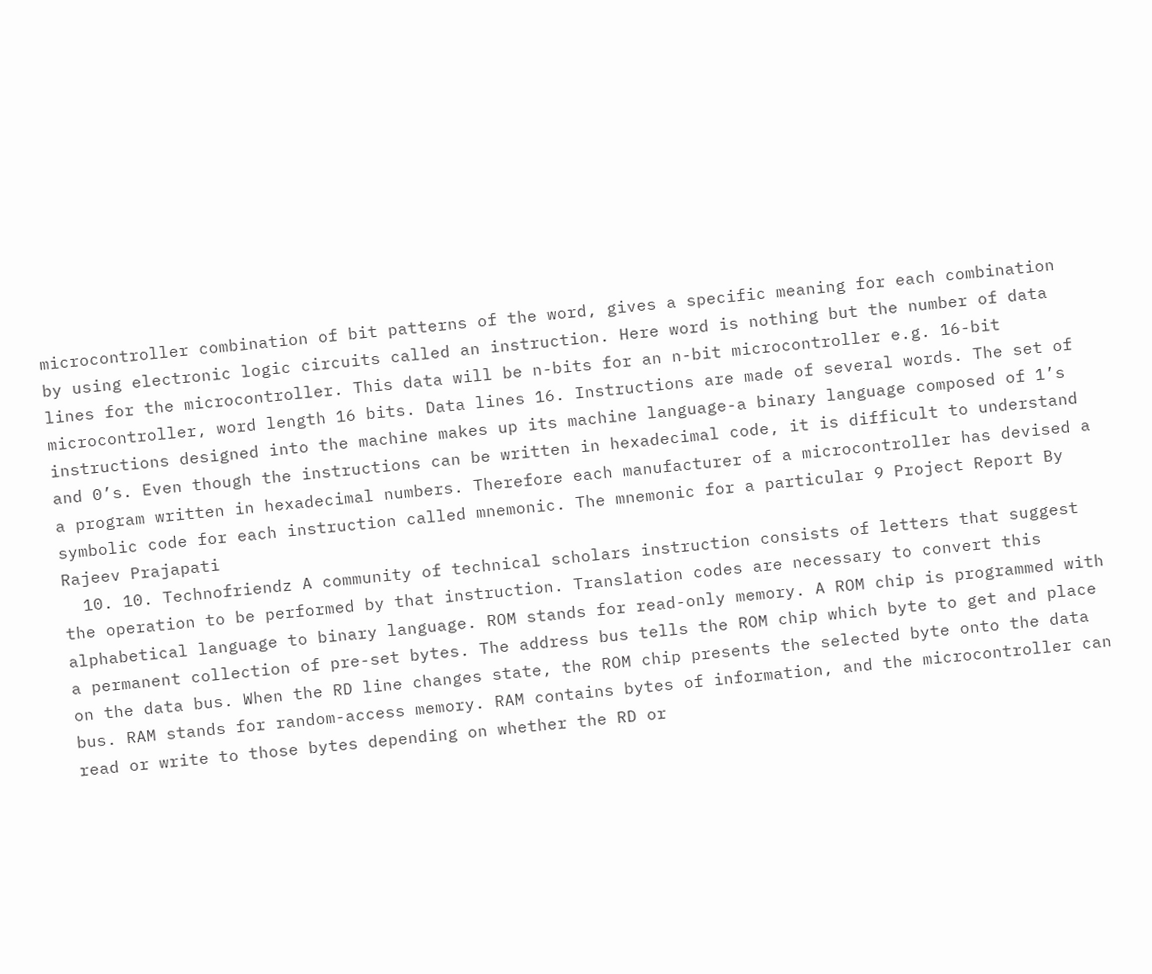microcontroller combination of bit patterns of the word, gives a specific meaning for each combination by using electronic logic circuits called an instruction. Here word is nothing but the number of data lines for the microcontroller. This data will be n-bits for an n-bit microcontroller e.g. 16-bit microcontroller, word length 16 bits. Data lines 16. Instructions are made of several words. The set of instructions designed into the machine makes up its machine language-a binary language composed of 1’s and 0’s. Even though the instructions can be written in hexadecimal code, it is difficult to understand a program written in hexadecimal numbers. Therefore each manufacturer of a microcontroller has devised a symbolic code for each instruction called mnemonic. The mnemonic for a particular 9 Project Report By Rajeev Prajapati
  10. 10. Technofriendz A community of technical scholars instruction consists of letters that suggest the operation to be performed by that instruction. Translation codes are necessary to convert this alphabetical language to binary language. ROM stands for read-only memory. A ROM chip is programmed with a permanent collection of pre-set bytes. The address bus tells the ROM chip which byte to get and place on the data bus. When the RD line changes state, the ROM chip presents the selected byte onto the data bus. RAM stands for random-access memory. RAM contains bytes of information, and the microcontroller can read or write to those bytes depending on whether the RD or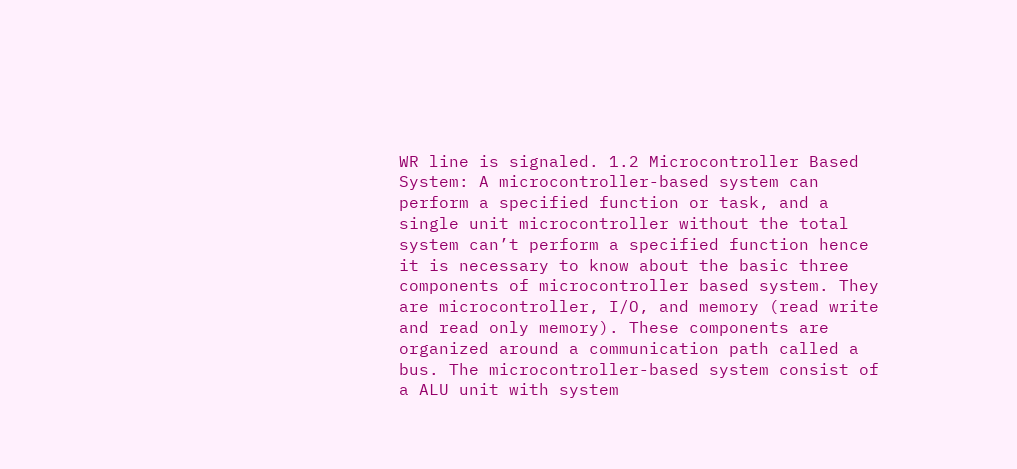WR line is signaled. 1.2 Microcontroller Based System: A microcontroller-based system can perform a specified function or task, and a single unit microcontroller without the total system can’t perform a specified function hence it is necessary to know about the basic three components of microcontroller based system. They are microcontroller, I/O, and memory (read write and read only memory). These components are organized around a communication path called a bus. The microcontroller-based system consist of a ALU unit with system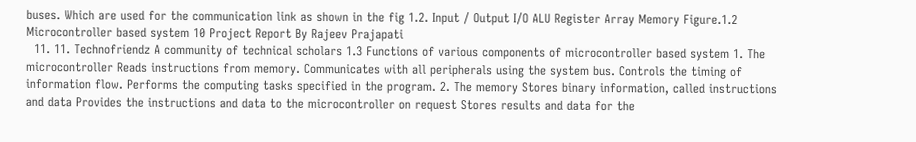buses. Which are used for the communication link as shown in the fig 1.2. Input / Output I/O ALU Register Array Memory Figure.1.2 Microcontroller based system 10 Project Report By Rajeev Prajapati
  11. 11. Technofriendz A community of technical scholars 1.3 Functions of various components of microcontroller based system 1. The microcontroller Reads instructions from memory. Communicates with all peripherals using the system bus. Controls the timing of information flow. Performs the computing tasks specified in the program. 2. The memory Stores binary information, called instructions and data Provides the instructions and data to the microcontroller on request Stores results and data for the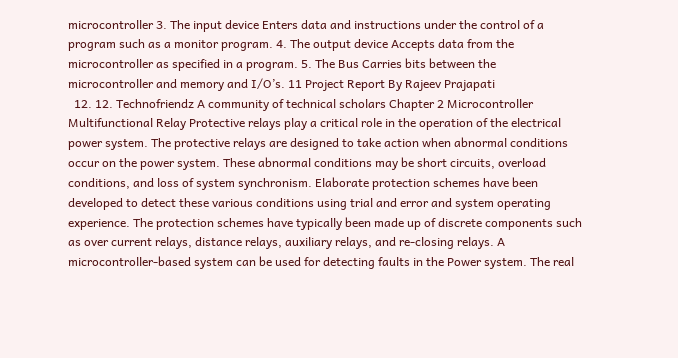microcontroller 3. The input device Enters data and instructions under the control of a program such as a monitor program. 4. The output device Accepts data from the microcontroller as specified in a program. 5. The Bus Carries bits between the microcontroller and memory and I/O’s. 11 Project Report By Rajeev Prajapati
  12. 12. Technofriendz A community of technical scholars Chapter 2 Microcontroller Multifunctional Relay Protective relays play a critical role in the operation of the electrical power system. The protective relays are designed to take action when abnormal conditions occur on the power system. These abnormal conditions may be short circuits, overload conditions, and loss of system synchronism. Elaborate protection schemes have been developed to detect these various conditions using trial and error and system operating experience. The protection schemes have typically been made up of discrete components such as over current relays, distance relays, auxiliary relays, and re-closing relays. A microcontroller-based system can be used for detecting faults in the Power system. The real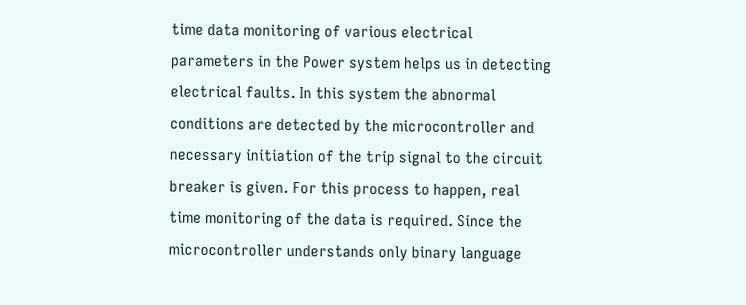time data monitoring of various electrical parameters in the Power system helps us in detecting electrical faults. In this system the abnormal conditions are detected by the microcontroller and necessary initiation of the trip signal to the circuit breaker is given. For this process to happen, real time monitoring of the data is required. Since the microcontroller understands only binary language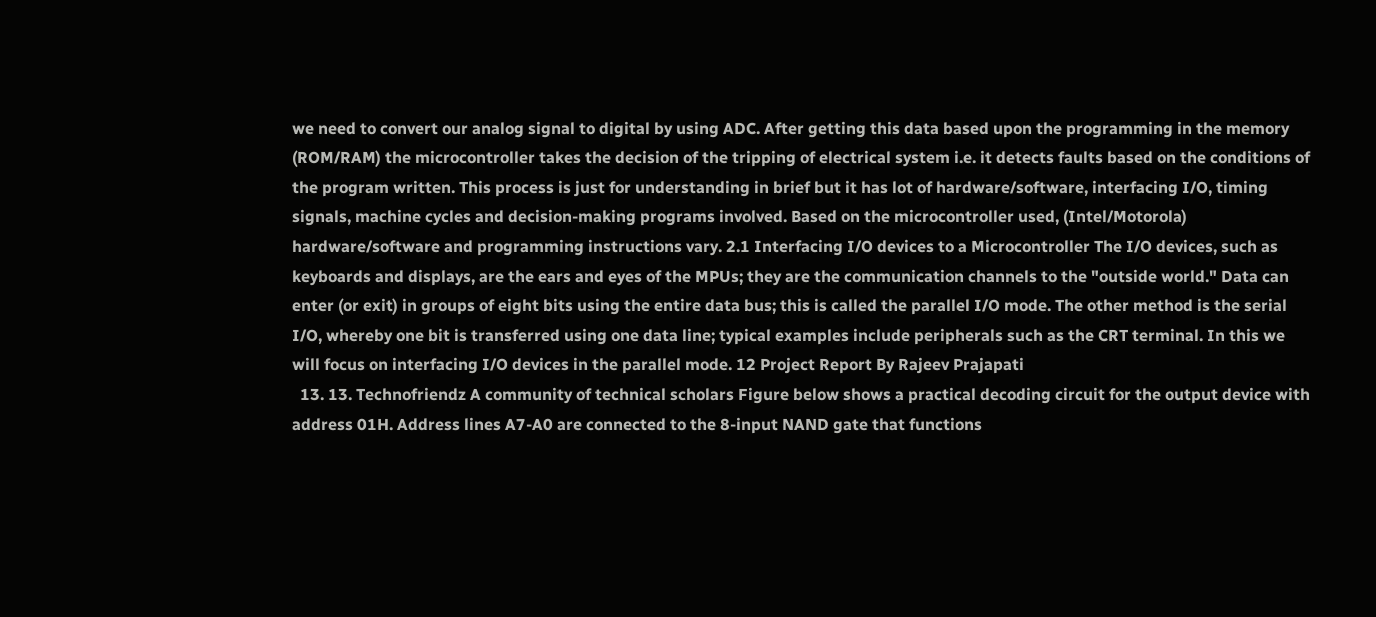we need to convert our analog signal to digital by using ADC. After getting this data based upon the programming in the memory (ROM/RAM) the microcontroller takes the decision of the tripping of electrical system i.e. it detects faults based on the conditions of the program written. This process is just for understanding in brief but it has lot of hardware/software, interfacing I/O, timing signals, machine cycles and decision-making programs involved. Based on the microcontroller used, (Intel/Motorola) hardware/software and programming instructions vary. 2.1 Interfacing I/O devices to a Microcontroller The I/O devices, such as keyboards and displays, are the ears and eyes of the MPUs; they are the communication channels to the "outside world." Data can enter (or exit) in groups of eight bits using the entire data bus; this is called the parallel I/O mode. The other method is the serial I/O, whereby one bit is transferred using one data line; typical examples include peripherals such as the CRT terminal. In this we will focus on interfacing I/O devices in the parallel mode. 12 Project Report By Rajeev Prajapati
  13. 13. Technofriendz A community of technical scholars Figure below shows a practical decoding circuit for the output device with address 01H. Address lines A7-A0 are connected to the 8-input NAND gate that functions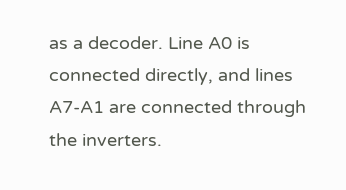as a decoder. Line A0 is connected directly, and lines A7-A1 are connected through the inverters.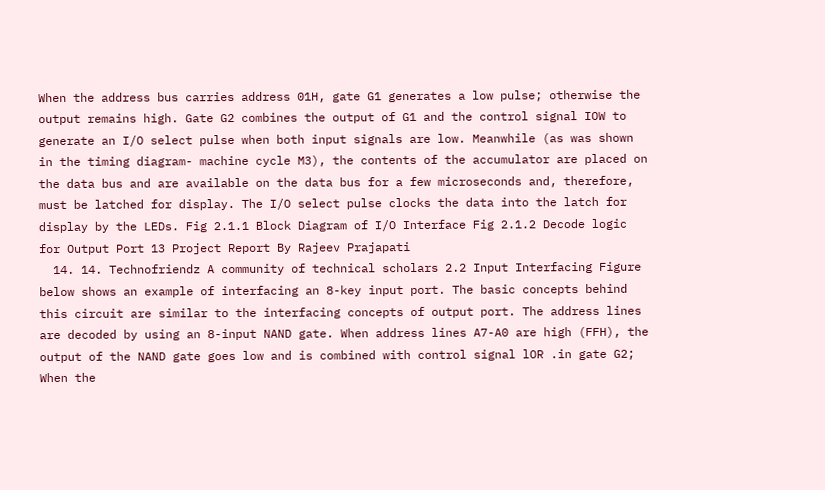When the address bus carries address 01H, gate G1 generates a low pulse; otherwise the output remains high. Gate G2 combines the output of G1 and the control signal IOW to generate an I/O select pulse when both input signals are low. Meanwhile (as was shown in the timing diagram- machine cycle M3), the contents of the accumulator are placed on the data bus and are available on the data bus for a few microseconds and, therefore, must be latched for display. The I/O select pulse clocks the data into the latch for display by the LEDs. Fig 2.1.1 Block Diagram of I/O Interface Fig 2.1.2 Decode logic for Output Port 13 Project Report By Rajeev Prajapati
  14. 14. Technofriendz A community of technical scholars 2.2 Input Interfacing Figure below shows an example of interfacing an 8-key input port. The basic concepts behind this circuit are similar to the interfacing concepts of output port. The address lines are decoded by using an 8-input NAND gate. When address lines A7-A0 are high (FFH), the output of the NAND gate goes low and is combined with control signal lOR .in gate G2; When the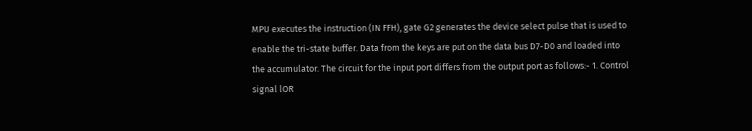MPU executes the instruction (IN FFH), gate G2 generates the device select pulse that is used to enable the tri-state buffer. Data from the keys are put on the data bus D7-D0 and loaded into the accumulator. The circuit for the input port differs from the output port as follows:- 1. Control signal lOR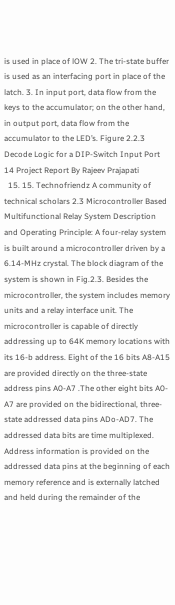is used in place of lOW 2. The tri-state buffer is used as an interfacing port in place of the latch. 3. In input port, data flow from the keys to the accumulator; on the other hand, in output port, data flow from the accumulator to the LED’s. Figure 2.2.3 Decode Logic for a DIP-Switch Input Port 14 Project Report By Rajeev Prajapati
  15. 15. Technofriendz A community of technical scholars 2.3 Microcontroller Based Multifunctional Relay System Description and Operating Principle: A four-relay system is built around a microcontroller driven by a 6.14-MHz crystal. The block diagram of the system is shown in Fig.2.3. Besides the microcontroller, the system includes memory units and a relay interface unit. The microcontroller is capable of directly addressing up to 64K memory locations with its 16-b address. Eight of the 16 bits A8-A15 are provided directly on the three-state address pins A0-A7 .The other eight bits A0-A7 are provided on the bidirectional, three-state addressed data pins ADo-AD7. The addressed data bits are time multiplexed. Address information is provided on the addressed data pins at the beginning of each memory reference and is externally latched and held during the remainder of the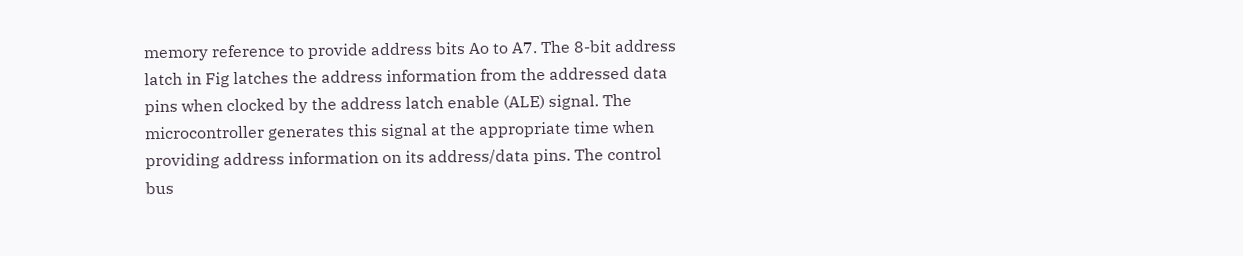memory reference to provide address bits Ao to A7. The 8-bit address latch in Fig latches the address information from the addressed data pins when clocked by the address latch enable (ALE) signal. The microcontroller generates this signal at the appropriate time when providing address information on its address/data pins. The control bus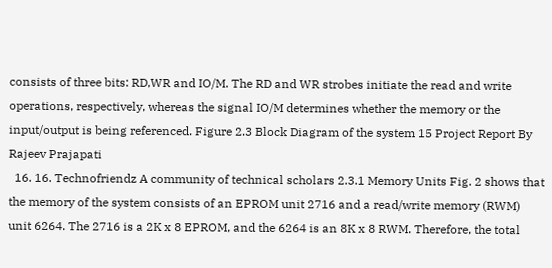consists of three bits: RD,WR and IO/M. The RD and WR strobes initiate the read and write operations, respectively, whereas the signal IO/M determines whether the memory or the input/output is being referenced. Figure 2.3 Block Diagram of the system 15 Project Report By Rajeev Prajapati
  16. 16. Technofriendz A community of technical scholars 2.3.1 Memory Units Fig. 2 shows that the memory of the system consists of an EPROM unit 2716 and a read/write memory (RWM) unit 6264. The 2716 is a 2K x 8 EPROM, and the 6264 is an 8K x 8 RWM. Therefore, the total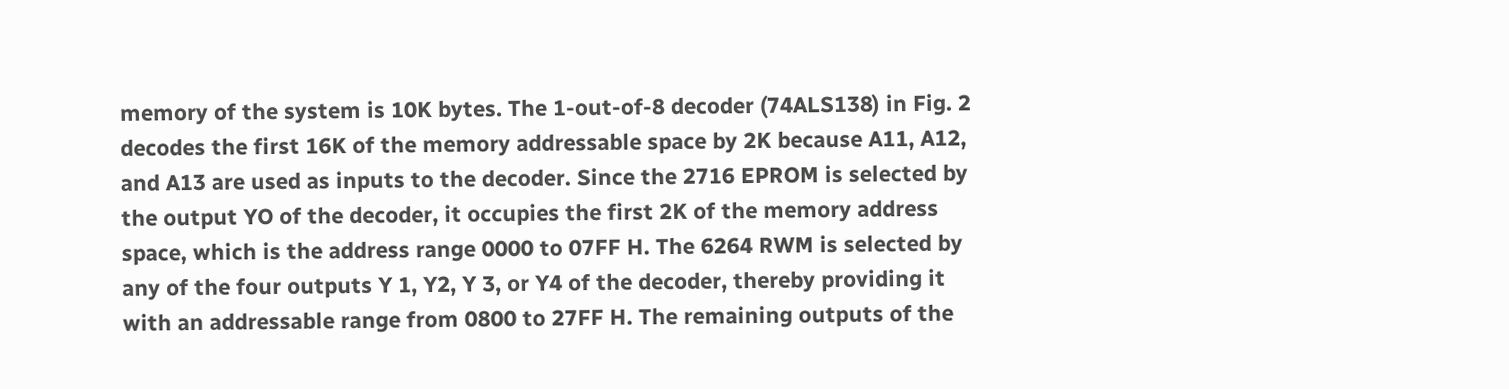memory of the system is 10K bytes. The 1-out-of-8 decoder (74ALS138) in Fig. 2 decodes the first 16K of the memory addressable space by 2K because A11, A12, and A13 are used as inputs to the decoder. Since the 2716 EPROM is selected by the output YO of the decoder, it occupies the first 2K of the memory address space, which is the address range 0000 to 07FF H. The 6264 RWM is selected by any of the four outputs Y 1, Y2, Y 3, or Y4 of the decoder, thereby providing it with an addressable range from 0800 to 27FF H. The remaining outputs of the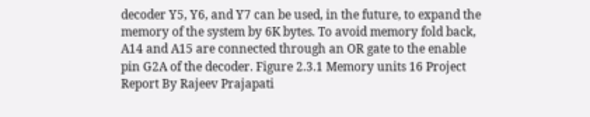decoder Y5, Y6, and Y7 can be used, in the future, to expand the memory of the system by 6K bytes. To avoid memory fold back, A14 and A15 are connected through an OR gate to the enable pin G2A of the decoder. Figure 2.3.1 Memory units 16 Project Report By Rajeev Prajapati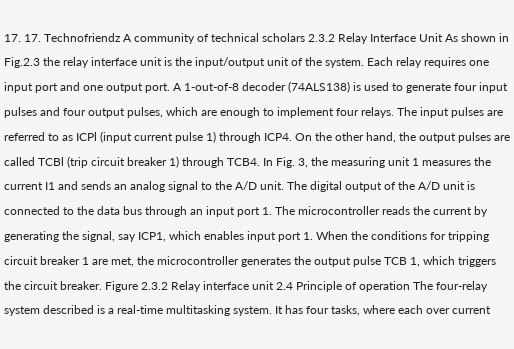17. 17. Technofriendz A community of technical scholars 2.3.2 Relay Interface Unit As shown in Fig.2.3 the relay interface unit is the input/output unit of the system. Each relay requires one input port and one output port. A 1-out-of-8 decoder (74ALS138) is used to generate four input pulses and four output pulses, which are enough to implement four relays. The input pulses are referred to as ICPl (input current pulse 1) through ICP4. On the other hand, the output pulses are called TCBl (trip circuit breaker 1) through TCB4. In Fig. 3, the measuring unit 1 measures the current I1 and sends an analog signal to the A/D unit. The digital output of the A/D unit is connected to the data bus through an input port 1. The microcontroller reads the current by generating the signal, say ICP1, which enables input port 1. When the conditions for tripping circuit breaker 1 are met, the microcontroller generates the output pulse TCB 1, which triggers the circuit breaker. Figure 2.3.2 Relay interface unit 2.4 Principle of operation The four-relay system described is a real-time multitasking system. It has four tasks, where each over current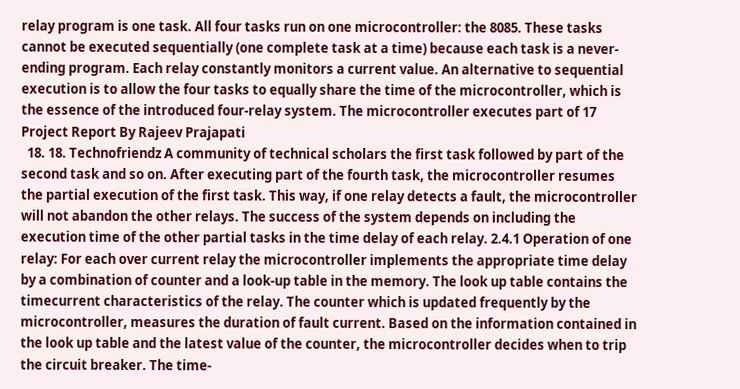relay program is one task. All four tasks run on one microcontroller: the 8085. These tasks cannot be executed sequentially (one complete task at a time) because each task is a never-ending program. Each relay constantly monitors a current value. An alternative to sequential execution is to allow the four tasks to equally share the time of the microcontroller, which is the essence of the introduced four-relay system. The microcontroller executes part of 17 Project Report By Rajeev Prajapati
  18. 18. Technofriendz A community of technical scholars the first task followed by part of the second task and so on. After executing part of the fourth task, the microcontroller resumes the partial execution of the first task. This way, if one relay detects a fault, the microcontroller will not abandon the other relays. The success of the system depends on including the execution time of the other partial tasks in the time delay of each relay. 2.4.1 Operation of one relay: For each over current relay the microcontroller implements the appropriate time delay by a combination of counter and a look-up table in the memory. The look up table contains the timecurrent characteristics of the relay. The counter which is updated frequently by the microcontroller, measures the duration of fault current. Based on the information contained in the look up table and the latest value of the counter, the microcontroller decides when to trip the circuit breaker. The time-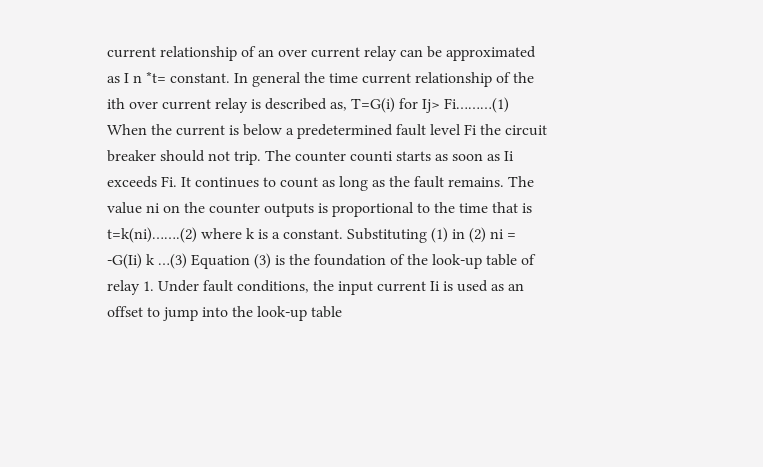current relationship of an over current relay can be approximated as I n *t= constant. In general the time current relationship of the ith over current relay is described as, T=G(i) for Ij> Fi………(1) When the current is below a predetermined fault level Fi the circuit breaker should not trip. The counter counti starts as soon as Ii exceeds Fi. It continues to count as long as the fault remains. The value ni on the counter outputs is proportional to the time that is t=k(ni)…….(2) where k is a constant. Substituting (1) in (2) ni = -G(Ii) k …(3) Equation (3) is the foundation of the look-up table of relay 1. Under fault conditions, the input current Ii is used as an offset to jump into the look-up table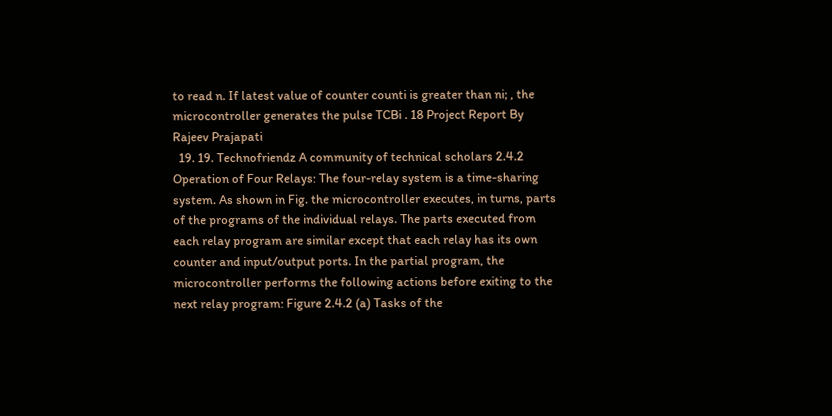to read n. If latest value of counter counti is greater than ni; , the microcontroller generates the pulse TCBi . 18 Project Report By Rajeev Prajapati
  19. 19. Technofriendz A community of technical scholars 2.4.2 Operation of Four Relays: The four-relay system is a time-sharing system. As shown in Fig. the microcontroller executes, in turns, parts of the programs of the individual relays. The parts executed from each relay program are similar except that each relay has its own counter and input/output ports. In the partial program, the microcontroller performs the following actions before exiting to the next relay program: Figure 2.4.2 (a) Tasks of the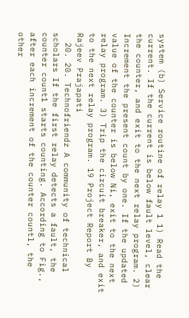system (b) Service routine of relay 1 1) Read the current. If the current is below fault level, clear the counter, and exit to the next relay program. 2) Increment the present count by one. If the updated value of the counter is below Ni, exit to the next relay program. 3) Trip the circuit breaker, and exit to the next relay program. 19 Project Report By Rajeev Prajapati
  20. 20. Technofriendz A community of technical scholars If the first relay detects a fault, the counter count1 starts counting. According to Fig., after each increment of the counter countl, the other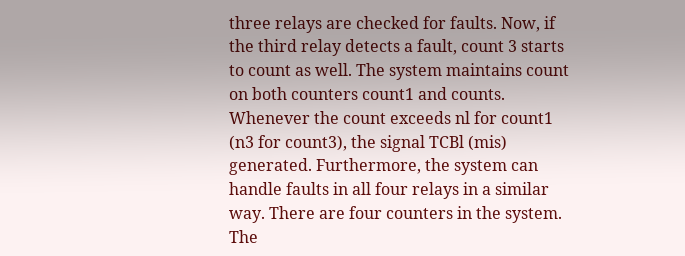three relays are checked for faults. Now, if the third relay detects a fault, count 3 starts to count as well. The system maintains count on both counters count1 and counts. Whenever the count exceeds nl for count1 (n3 for count3), the signal TCBl (mis) generated. Furthermore, the system can handle faults in all four relays in a similar way. There are four counters in the system. The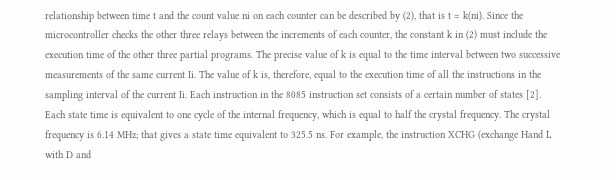relationship between time t and the count value ni on each counter can be described by (2), that is t = k(ni). Since the microcontroller checks the other three relays between the increments of each counter, the constant k in (2) must include the execution time of the other three partial programs. The precise value of k is equal to the time interval between two successive measurements of the same current Ii. The value of k is, therefore, equal to the execution time of all the instructions in the sampling interval of the current Ii. Each instruction in the 8085 instruction set consists of a certain number of states [2]. Each state time is equivalent to one cycle of the internal frequency, which is equal to half the crystal frequency. The crystal frequency is 6.14 MHz; that gives a state time equivalent to 325.5 ns. For example, the instruction XCHG (exchange Hand L with D and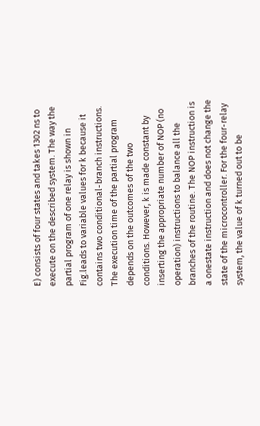E) consists of four states and takes 1302 ns to execute on the described system. The way the partial program of one relay is shown in Fig.leads to variable values for k because it contains two conditional-branch instructions. The execution time of the partial program depends on the outcomes of the two conditions. However, k is made constant by inserting the appropriate number of NOP (no operation) instructions to balance all the branches of the routine. The NOP instruction is a onestate instruction and does not change the state of the microcontroller. For the four-relay system, the value of k turned out to be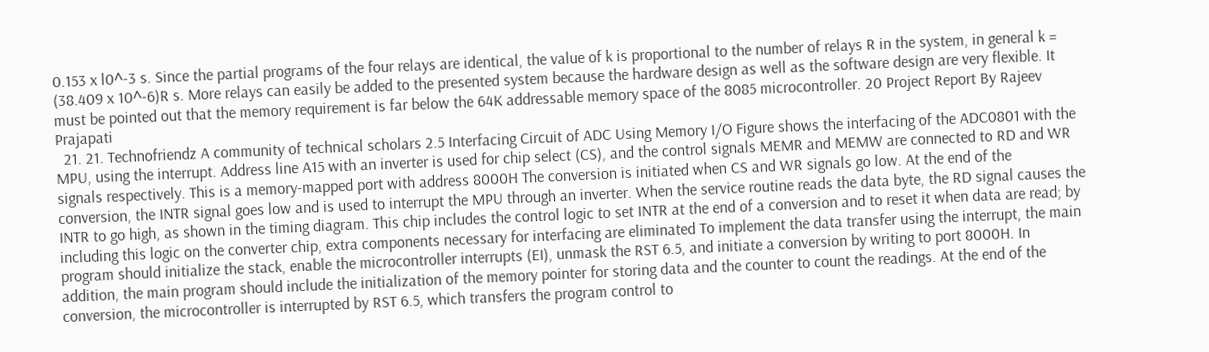0.153 x l0^-3 s. Since the partial programs of the four relays are identical, the value of k is proportional to the number of relays R in the system, in general k = (38.409 x 10^-6)R s. More relays can easily be added to the presented system because the hardware design as well as the software design are very flexible. It must be pointed out that the memory requirement is far below the 64K addressable memory space of the 8085 microcontroller. 20 Project Report By Rajeev Prajapati
  21. 21. Technofriendz A community of technical scholars 2.5 Interfacing Circuit of ADC Using Memory I/O Figure shows the interfacing of the ADC0801 with the MPU, using the interrupt. Address line A15 with an inverter is used for chip select (CS), and the control signals MEMR and MEMW are connected to RD and WR signals respectively. This is a memory-mapped port with address 8000H The conversion is initiated when CS and WR signals go low. At the end of the conversion, the INTR signal goes low and is used to interrupt the MPU through an inverter. When the service routine reads the data byte, the RD signal causes the INTR to go high, as shown in the timing diagram. This chip includes the control logic to set INTR at the end of a conversion and to reset it when data are read; by including this logic on the converter chip, extra components necessary for interfacing are eliminated To implement the data transfer using the interrupt, the main program should initialize the stack, enable the microcontroller interrupts (EI), unmask the RST 6.5, and initiate a conversion by writing to port 8000H. In addition, the main program should include the initialization of the memory pointer for storing data and the counter to count the readings. At the end of the conversion, the microcontroller is interrupted by RST 6.5, which transfers the program control to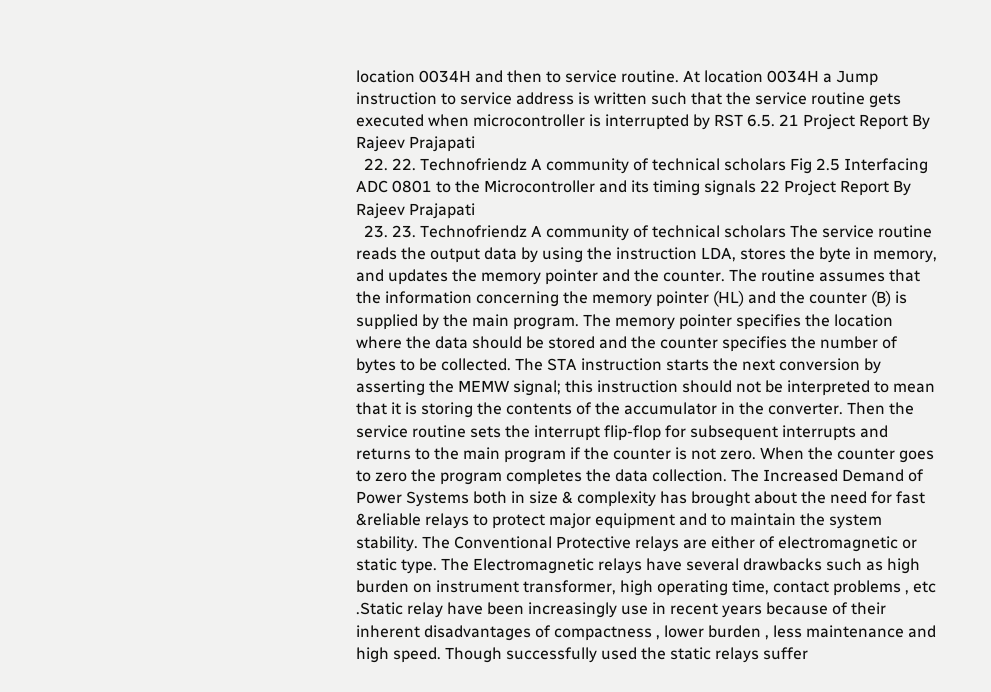location 0034H and then to service routine. At location 0034H a Jump instruction to service address is written such that the service routine gets executed when microcontroller is interrupted by RST 6.5. 21 Project Report By Rajeev Prajapati
  22. 22. Technofriendz A community of technical scholars Fig 2.5 Interfacing ADC 0801 to the Microcontroller and its timing signals 22 Project Report By Rajeev Prajapati
  23. 23. Technofriendz A community of technical scholars The service routine reads the output data by using the instruction LDA, stores the byte in memory, and updates the memory pointer and the counter. The routine assumes that the information concerning the memory pointer (HL) and the counter (B) is supplied by the main program. The memory pointer specifies the location where the data should be stored and the counter specifies the number of bytes to be collected. The STA instruction starts the next conversion by asserting the MEMW signal; this instruction should not be interpreted to mean that it is storing the contents of the accumulator in the converter. Then the service routine sets the interrupt flip-flop for subsequent interrupts and returns to the main program if the counter is not zero. When the counter goes to zero the program completes the data collection. The Increased Demand of Power Systems both in size & complexity has brought about the need for fast &reliable relays to protect major equipment and to maintain the system stability. The Conventional Protective relays are either of electromagnetic or static type. The Electromagnetic relays have several drawbacks such as high burden on instrument transformer, high operating time, contact problems , etc .Static relay have been increasingly use in recent years because of their inherent disadvantages of compactness , lower burden , less maintenance and high speed. Though successfully used the static relays suffer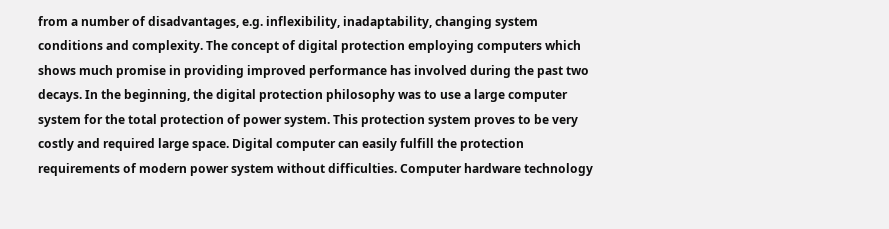from a number of disadvantages, e.g. inflexibility, inadaptability, changing system conditions and complexity. The concept of digital protection employing computers which shows much promise in providing improved performance has involved during the past two decays. In the beginning, the digital protection philosophy was to use a large computer system for the total protection of power system. This protection system proves to be very costly and required large space. Digital computer can easily fulfill the protection requirements of modern power system without difficulties. Computer hardware technology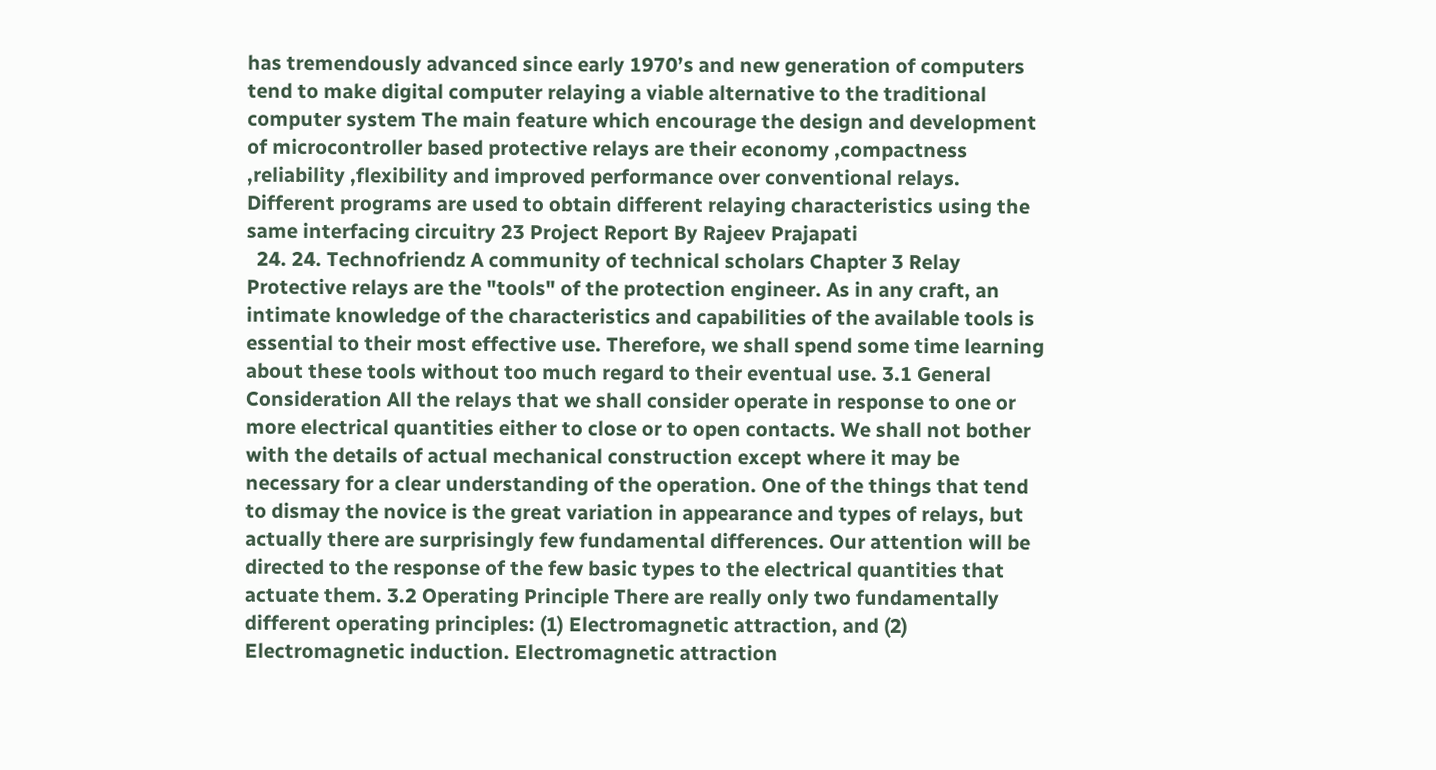has tremendously advanced since early 1970’s and new generation of computers tend to make digital computer relaying a viable alternative to the traditional computer system The main feature which encourage the design and development of microcontroller based protective relays are their economy ,compactness ,reliability ,flexibility and improved performance over conventional relays. Different programs are used to obtain different relaying characteristics using the same interfacing circuitry 23 Project Report By Rajeev Prajapati
  24. 24. Technofriendz A community of technical scholars Chapter 3 Relay Protective relays are the "tools" of the protection engineer. As in any craft, an intimate knowledge of the characteristics and capabilities of the available tools is essential to their most effective use. Therefore, we shall spend some time learning about these tools without too much regard to their eventual use. 3.1 General Consideration All the relays that we shall consider operate in response to one or more electrical quantities either to close or to open contacts. We shall not bother with the details of actual mechanical construction except where it may be necessary for a clear understanding of the operation. One of the things that tend to dismay the novice is the great variation in appearance and types of relays, but actually there are surprisingly few fundamental differences. Our attention will be directed to the response of the few basic types to the electrical quantities that actuate them. 3.2 Operating Principle There are really only two fundamentally different operating principles: (1) Electromagnetic attraction, and (2) Electromagnetic induction. Electromagnetic attraction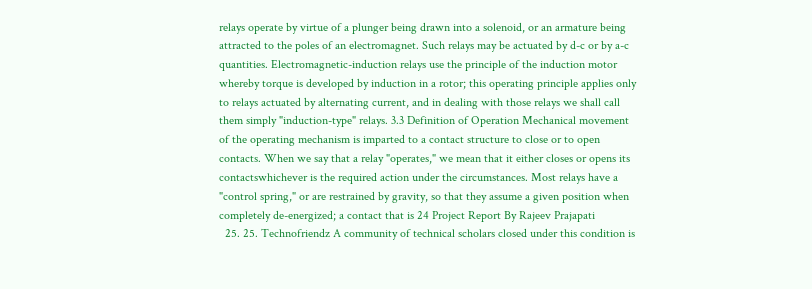relays operate by virtue of a plunger being drawn into a solenoid, or an armature being attracted to the poles of an electromagnet. Such relays may be actuated by d-c or by a-c quantities. Electromagnetic-induction relays use the principle of the induction motor whereby torque is developed by induction in a rotor; this operating principle applies only to relays actuated by alternating current, and in dealing with those relays we shall call them simply "induction-type" relays. 3.3 Definition of Operation Mechanical movement of the operating mechanism is imparted to a contact structure to close or to open contacts. When we say that a relay "operates," we mean that it either closes or opens its contactswhichever is the required action under the circumstances. Most relays have a "control spring," or are restrained by gravity, so that they assume a given position when completely de-energized; a contact that is 24 Project Report By Rajeev Prajapati
  25. 25. Technofriendz A community of technical scholars closed under this condition is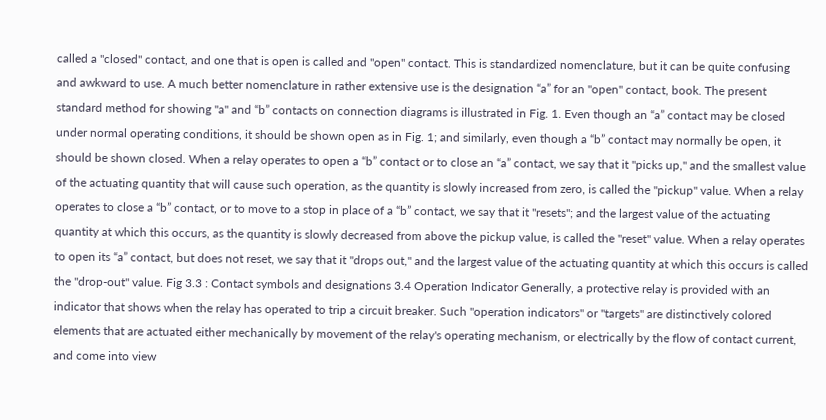called a "closed" contact, and one that is open is called and "open" contact. This is standardized nomenclature, but it can be quite confusing and awkward to use. A much better nomenclature in rather extensive use is the designation “a” for an "open" contact, book. The present standard method for showing "a" and “b” contacts on connection diagrams is illustrated in Fig. 1. Even though an “a” contact may be closed under normal operating conditions, it should be shown open as in Fig. 1; and similarly, even though a “b” contact may normally be open, it should be shown closed. When a relay operates to open a “b” contact or to close an “a” contact, we say that it "picks up," and the smallest value of the actuating quantity that will cause such operation, as the quantity is slowly increased from zero, is called the "pickup" value. When a relay operates to close a “b” contact, or to move to a stop in place of a “b” contact, we say that it "resets"; and the largest value of the actuating quantity at which this occurs, as the quantity is slowly decreased from above the pickup value, is called the "reset" value. When a relay operates to open its “a” contact, but does not reset, we say that it "drops out," and the largest value of the actuating quantity at which this occurs is called the "drop-out" value. Fig 3.3 : Contact symbols and designations 3.4 Operation Indicator Generally, a protective relay is provided with an indicator that shows when the relay has operated to trip a circuit breaker. Such "operation indicators" or "targets" are distinctively colored elements that are actuated either mechanically by movement of the relay's operating mechanism, or electrically by the flow of contact current, and come into view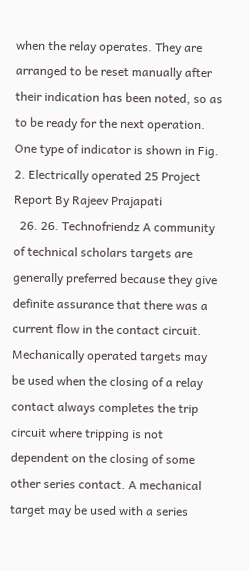when the relay operates. They are arranged to be reset manually after their indication has been noted, so as to be ready for the next operation. One type of indicator is shown in Fig. 2. Electrically operated 25 Project Report By Rajeev Prajapati
  26. 26. Technofriendz A community of technical scholars targets are generally preferred because they give definite assurance that there was a current flow in the contact circuit. Mechanically operated targets may be used when the closing of a relay contact always completes the trip circuit where tripping is not dependent on the closing of some other series contact. A mechanical target may be used with a series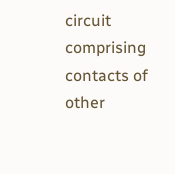circuit comprising contacts of other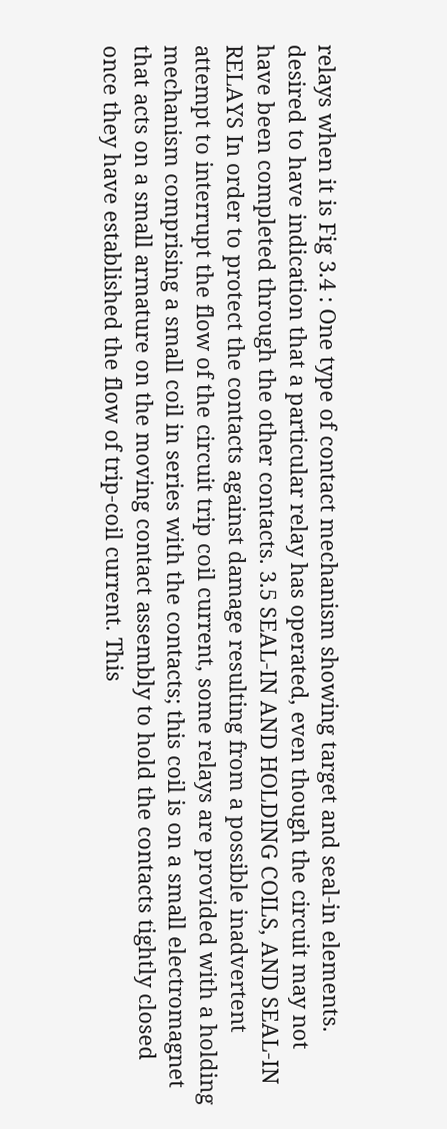relays when it is Fig 3.4 : One type of contact mechanism showing target and seal-in elements. desired to have indication that a particular relay has operated, even though the circuit may not have been completed through the other contacts. 3.5 SEAL-IN AND HOLDING COILS, AND SEAL-IN RELAYS In order to protect the contacts against damage resulting from a possible inadvertent attempt to interrupt the flow of the circuit trip coil current, some relays are provided with a holding mechanism comprising a small coil in series with the contacts; this coil is on a small electromagnet that acts on a small armature on the moving contact assembly to hold the contacts tightly closed once they have established the flow of trip-coil current. This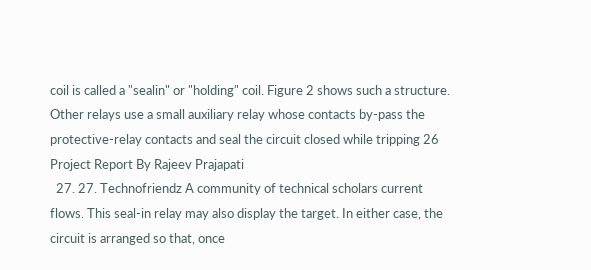coil is called a "sealin" or "holding" coil. Figure 2 shows such a structure. Other relays use a small auxiliary relay whose contacts by-pass the protective-relay contacts and seal the circuit closed while tripping 26 Project Report By Rajeev Prajapati
  27. 27. Technofriendz A community of technical scholars current flows. This seal-in relay may also display the target. In either case, the circuit is arranged so that, once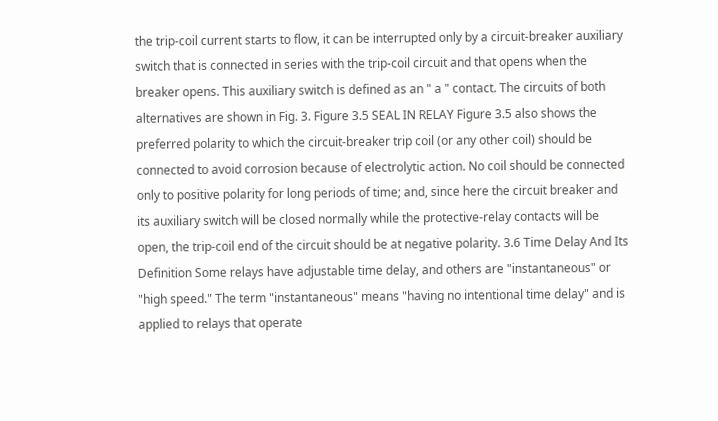the trip-coil current starts to flow, it can be interrupted only by a circuit-breaker auxiliary switch that is connected in series with the trip-coil circuit and that opens when the breaker opens. This auxiliary switch is defined as an " a " contact. The circuits of both alternatives are shown in Fig. 3. Figure 3.5 SEAL IN RELAY Figure 3.5 also shows the preferred polarity to which the circuit-breaker trip coil (or any other coil) should be connected to avoid corrosion because of electrolytic action. No coil should be connected only to positive polarity for long periods of time; and, since here the circuit breaker and its auxiliary switch will be closed normally while the protective-relay contacts will be open, the trip-coil end of the circuit should be at negative polarity. 3.6 Time Delay And Its Definition Some relays have adjustable time delay, and others are "instantaneous" or "high speed." The term "instantaneous" means "having no intentional time delay" and is applied to relays that operate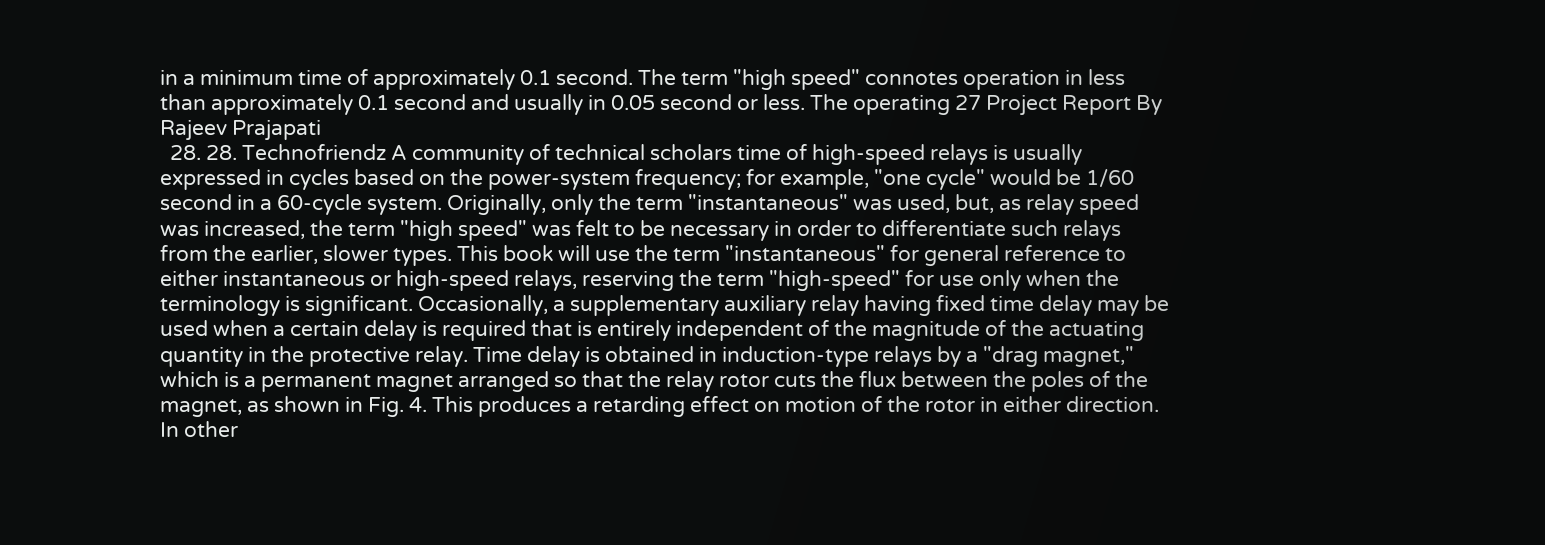in a minimum time of approximately 0.1 second. The term "high speed" connotes operation in less than approximately 0.1 second and usually in 0.05 second or less. The operating 27 Project Report By Rajeev Prajapati
  28. 28. Technofriendz A community of technical scholars time of high-speed relays is usually expressed in cycles based on the power-system frequency; for example, "one cycle" would be 1/60 second in a 60-cycle system. Originally, only the term "instantaneous" was used, but, as relay speed was increased, the term "high speed" was felt to be necessary in order to differentiate such relays from the earlier, slower types. This book will use the term "instantaneous" for general reference to either instantaneous or high-speed relays, reserving the term "high-speed" for use only when the terminology is significant. Occasionally, a supplementary auxiliary relay having fixed time delay may be used when a certain delay is required that is entirely independent of the magnitude of the actuating quantity in the protective relay. Time delay is obtained in induction-type relays by a "drag magnet," which is a permanent magnet arranged so that the relay rotor cuts the flux between the poles of the magnet, as shown in Fig. 4. This produces a retarding effect on motion of the rotor in either direction. In other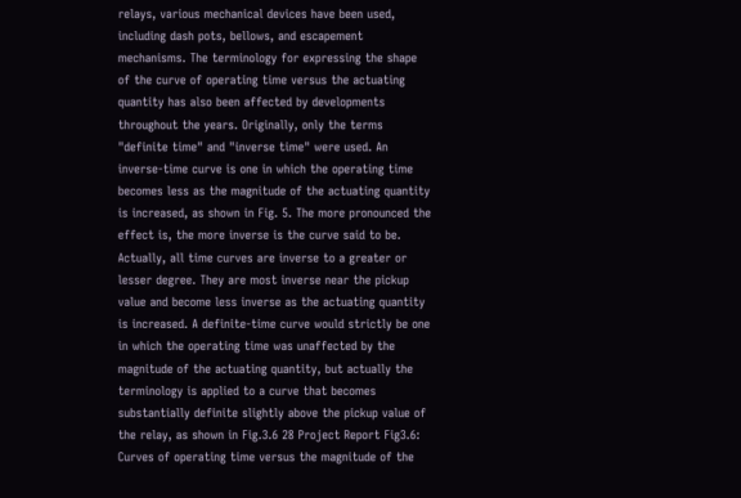relays, various mechanical devices have been used, including dash pots, bellows, and escapement mechanisms. The terminology for expressing the shape of the curve of operating time versus the actuating quantity has also been affected by developments throughout the years. Originally, only the terms "definite time" and "inverse time" were used. An inverse-time curve is one in which the operating time becomes less as the magnitude of the actuating quantity is increased, as shown in Fig. 5. The more pronounced the effect is, the more inverse is the curve said to be. Actually, all time curves are inverse to a greater or lesser degree. They are most inverse near the pickup value and become less inverse as the actuating quantity is increased. A definite-time curve would strictly be one in which the operating time was unaffected by the magnitude of the actuating quantity, but actually the terminology is applied to a curve that becomes substantially definite slightly above the pickup value of the relay, as shown in Fig.3.6 28 Project Report Fig3.6: Curves of operating time versus the magnitude of the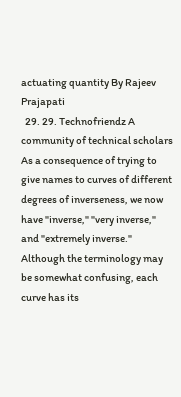actuating quantity By Rajeev Prajapati
  29. 29. Technofriendz A community of technical scholars As a consequence of trying to give names to curves of different degrees of inverseness, we now have "inverse," "very inverse," and "extremely inverse." Although the terminology may be somewhat confusing, each curve has its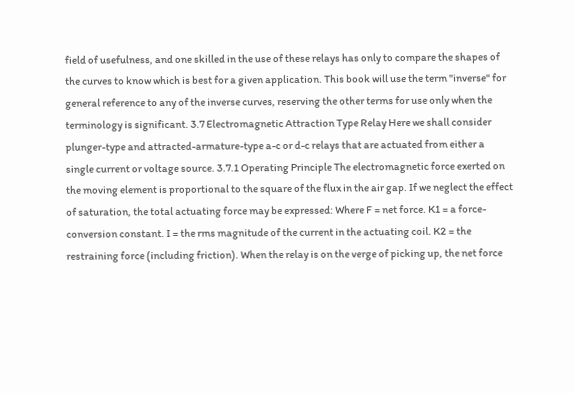field of usefulness, and one skilled in the use of these relays has only to compare the shapes of the curves to know which is best for a given application. This book will use the term "inverse" for general reference to any of the inverse curves, reserving the other terms for use only when the terminology is significant. 3.7 Electromagnetic Attraction Type Relay Here we shall consider plunger-type and attracted-armature-type a-c or d-c relays that are actuated from either a single current or voltage source. 3.7.1 Operating Principle The electromagnetic force exerted on the moving element is proportional to the square of the flux in the air gap. If we neglect the effect of saturation, the total actuating force may be expressed: Where F = net force. K1 = a force-conversion constant. I = the rms magnitude of the current in the actuating coil. K2 = the restraining force (including friction). When the relay is on the verge of picking up, the net force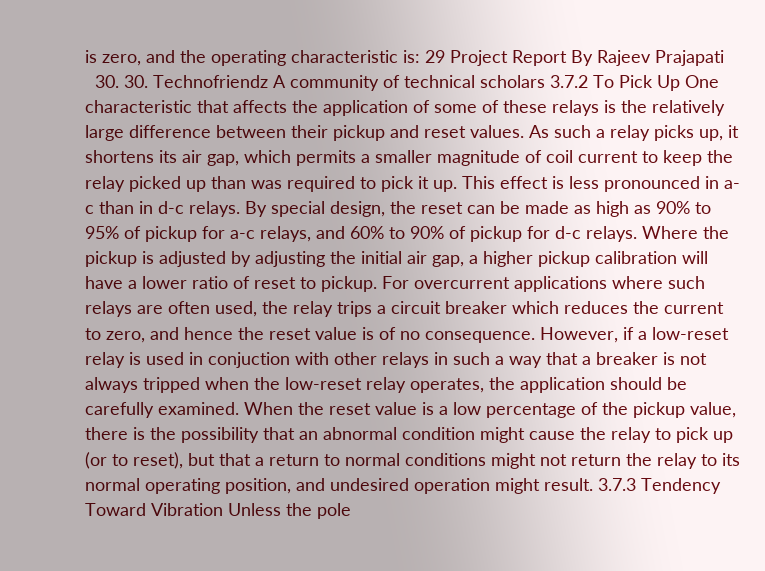is zero, and the operating characteristic is: 29 Project Report By Rajeev Prajapati
  30. 30. Technofriendz A community of technical scholars 3.7.2 To Pick Up One characteristic that affects the application of some of these relays is the relatively large difference between their pickup and reset values. As such a relay picks up, it shortens its air gap, which permits a smaller magnitude of coil current to keep the relay picked up than was required to pick it up. This effect is less pronounced in a-c than in d-c relays. By special design, the reset can be made as high as 90% to 95% of pickup for a-c relays, and 60% to 90% of pickup for d-c relays. Where the pickup is adjusted by adjusting the initial air gap, a higher pickup calibration will have a lower ratio of reset to pickup. For overcurrent applications where such relays are often used, the relay trips a circuit breaker which reduces the current to zero, and hence the reset value is of no consequence. However, if a low-reset relay is used in conjuction with other relays in such a way that a breaker is not always tripped when the low-reset relay operates, the application should be carefully examined. When the reset value is a low percentage of the pickup value, there is the possibility that an abnormal condition might cause the relay to pick up (or to reset), but that a return to normal conditions might not return the relay to its normal operating position, and undesired operation might result. 3.7.3 Tendency Toward Vibration Unless the pole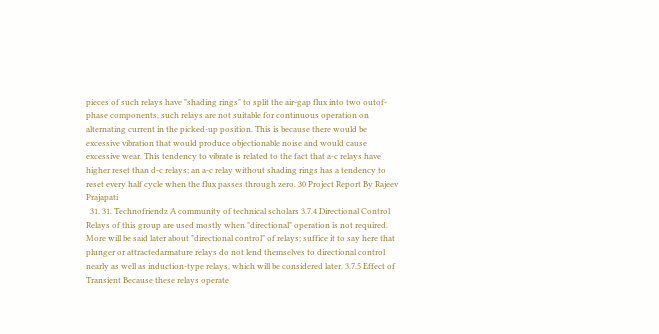pieces of such relays have "shading rings" to split the air-gap flux into two outof-phase components, such relays are not suitable for continuous operation on alternating current in the picked-up position. This is because there would be excessive vibration that would produce objectionable noise and would cause excessive wear. This tendency to vibrate is related to the fact that a-c relays have higher reset than d-c relays; an a-c relay without shading rings has a tendency to reset every half cycle when the flux passes through zero. 30 Project Report By Rajeev Prajapati
  31. 31. Technofriendz A community of technical scholars 3.7.4 Directional Control Relays of this group are used mostly when "directional" operation is not required. More will be said later about "directional control" of relays; suffice it to say here that plunger or attractedarmature relays do not lend themselves to directional control nearly as well as induction-type relays, which will be considered later. 3.7.5 Effect of Transient Because these relays operate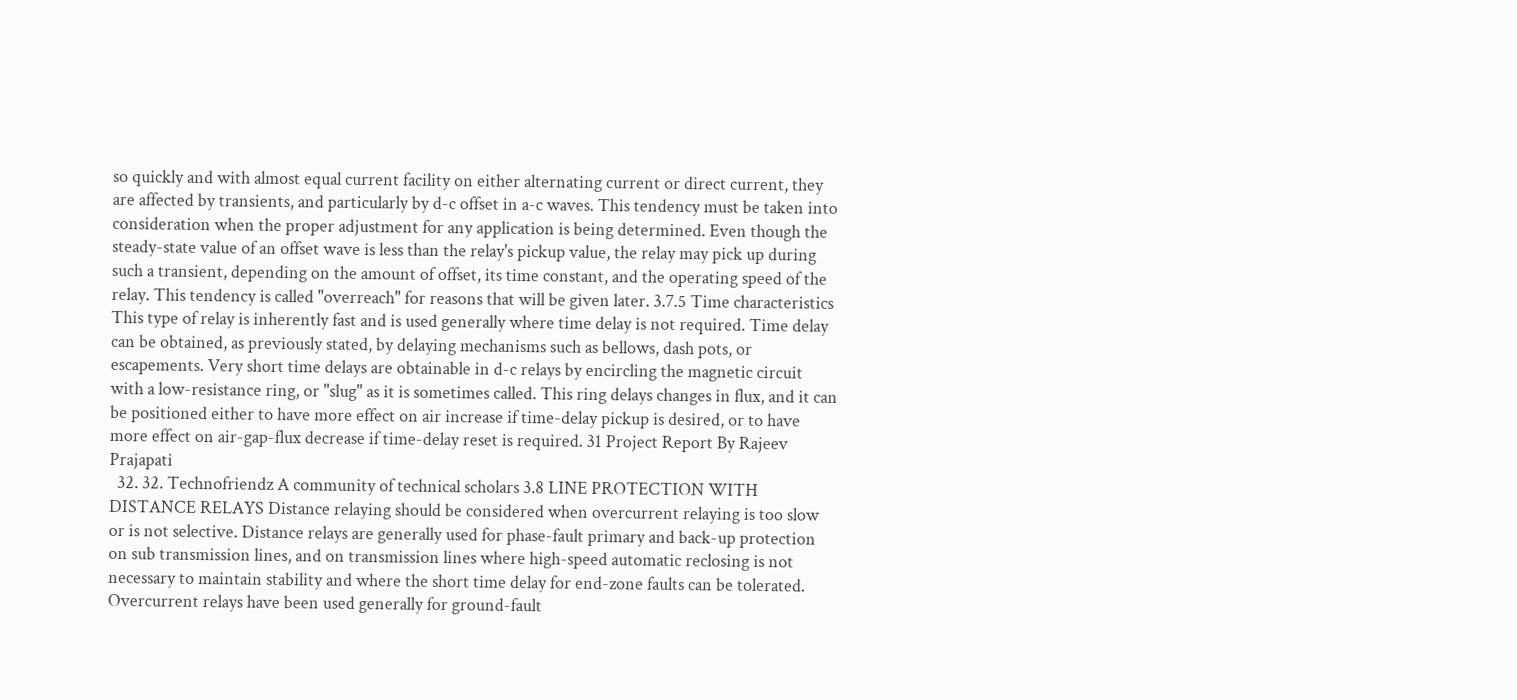so quickly and with almost equal current facility on either alternating current or direct current, they are affected by transients, and particularly by d-c offset in a-c waves. This tendency must be taken into consideration when the proper adjustment for any application is being determined. Even though the steady-state value of an offset wave is less than the relay's pickup value, the relay may pick up during such a transient, depending on the amount of offset, its time constant, and the operating speed of the relay. This tendency is called "overreach" for reasons that will be given later. 3.7.5 Time characteristics This type of relay is inherently fast and is used generally where time delay is not required. Time delay can be obtained, as previously stated, by delaying mechanisms such as bellows, dash pots, or escapements. Very short time delays are obtainable in d-c relays by encircling the magnetic circuit with a low-resistance ring, or "slug" as it is sometimes called. This ring delays changes in flux, and it can be positioned either to have more effect on air increase if time-delay pickup is desired, or to have more effect on air-gap-flux decrease if time-delay reset is required. 31 Project Report By Rajeev Prajapati
  32. 32. Technofriendz A community of technical scholars 3.8 LINE PROTECTION WITH DISTANCE RELAYS Distance relaying should be considered when overcurrent relaying is too slow or is not selective. Distance relays are generally used for phase-fault primary and back-up protection on sub transmission lines, and on transmission lines where high-speed automatic reclosing is not necessary to maintain stability and where the short time delay for end-zone faults can be tolerated. Overcurrent relays have been used generally for ground-fault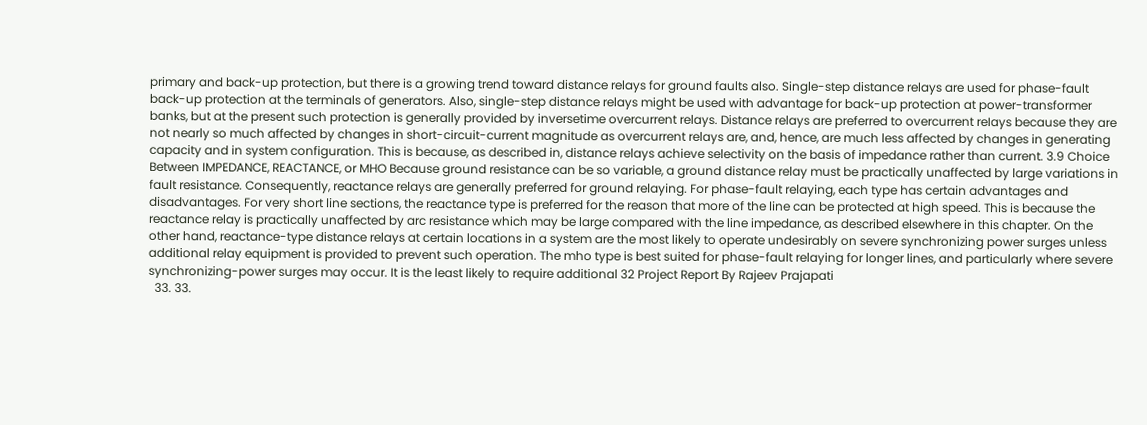primary and back-up protection, but there is a growing trend toward distance relays for ground faults also. Single-step distance relays are used for phase-fault back-up protection at the terminals of generators. Also, single-step distance relays might be used with advantage for back-up protection at power-transformer banks, but at the present such protection is generally provided by inversetime overcurrent relays. Distance relays are preferred to overcurrent reIays because they are not nearly so much affected by changes in short-circuit-current magnitude as overcurrent relays are, and, hence, are much less affected by changes in generating capacity and in system configuration. This is because, as described in, distance relays achieve selectivity on the basis of impedance rather than current. 3.9 Choice Between IMPEDANCE, REACTANCE, or MHO Because ground resistance can be so variable, a ground distance relay must be practically unaffected by large variations in fault resistance. Consequently, reactance relays are generally preferred for ground relaying. For phase-fault relaying, each type has certain advantages and disadvantages. For very short line sections, the reactance type is preferred for the reason that more of the line can be protected at high speed. This is because the reactance relay is practically unaffected by arc resistance which may be large compared with the line impedance, as described elsewhere in this chapter. On the other hand, reactance-type distance relays at certain locations in a system are the most likely to operate undesirably on severe synchronizing power surges unless additional relay equipment is provided to prevent such operation. The mho type is best suited for phase-fault relaying for longer lines, and particularly where severe synchronizing-power surges may occur. It is the least likely to require additional 32 Project Report By Rajeev Prajapati
  33. 33.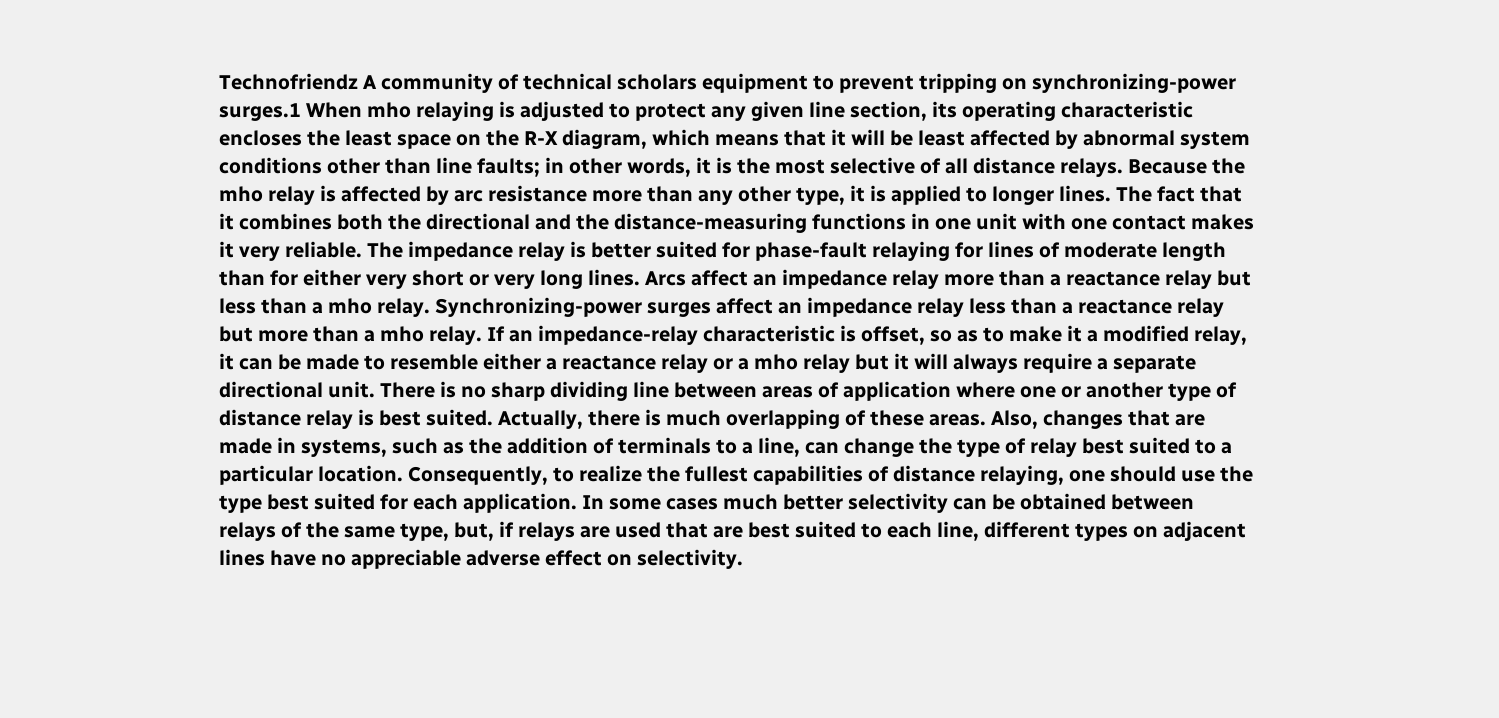Technofriendz A community of technical scholars equipment to prevent tripping on synchronizing-power surges.1 When mho relaying is adjusted to protect any given line section, its operating characteristic encloses the least space on the R-X diagram, which means that it will be least affected by abnormal system conditions other than line faults; in other words, it is the most selective of all distance relays. Because the mho relay is affected by arc resistance more than any other type, it is applied to longer lines. The fact that it combines both the directional and the distance-measuring functions in one unit with one contact makes it very reliable. The impedance relay is better suited for phase-fault relaying for lines of moderate length than for either very short or very long lines. Arcs affect an impedance relay more than a reactance relay but less than a mho relay. Synchronizing-power surges affect an impedance relay less than a reactance relay but more than a mho relay. If an impedance-relay characteristic is offset, so as to make it a modified relay, it can be made to resemble either a reactance relay or a mho relay but it will always require a separate directional unit. There is no sharp dividing line between areas of application where one or another type of distance relay is best suited. Actually, there is much overlapping of these areas. Also, changes that are made in systems, such as the addition of terminals to a line, can change the type of relay best suited to a particular location. Consequently, to realize the fullest capabilities of distance relaying, one should use the type best suited for each application. In some cases much better selectivity can be obtained between relays of the same type, but, if relays are used that are best suited to each line, different types on adjacent lines have no appreciable adverse effect on selectivity.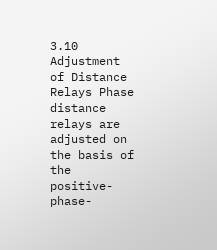3.10 Adjustment of Distance Relays Phase distance relays are adjusted on the basis of the positive-phase-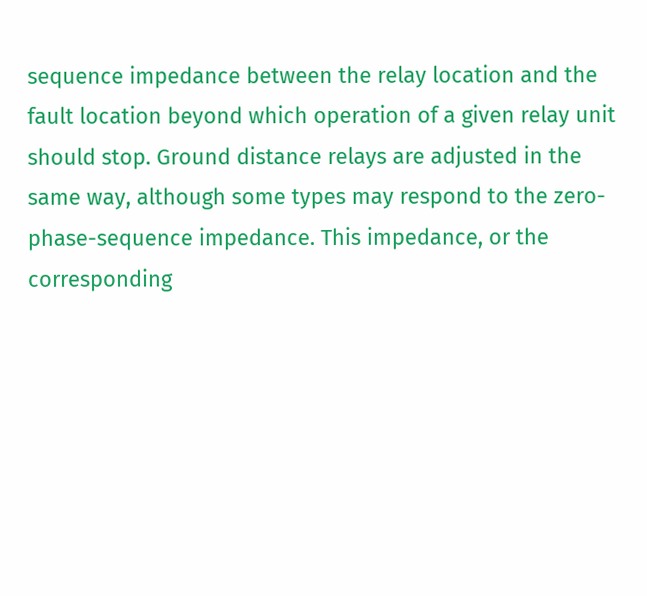sequence impedance between the relay location and the fault location beyond which operation of a given relay unit should stop. Ground distance relays are adjusted in the same way, although some types may respond to the zero-phase-sequence impedance. This impedance, or the corresponding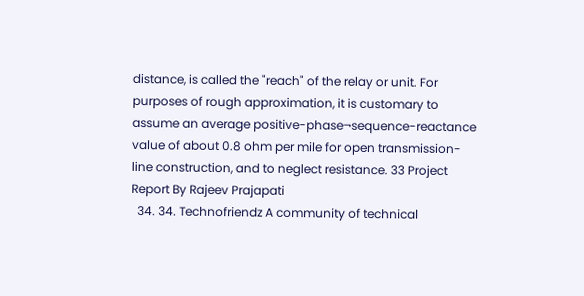distance, is called the "reach" of the relay or unit. For purposes of rough approximation, it is customary to assume an average positive-phase¬sequence-reactance value of about 0.8 ohm per mile for open transmission-line construction, and to neglect resistance. 33 Project Report By Rajeev Prajapati
  34. 34. Technofriendz A community of technical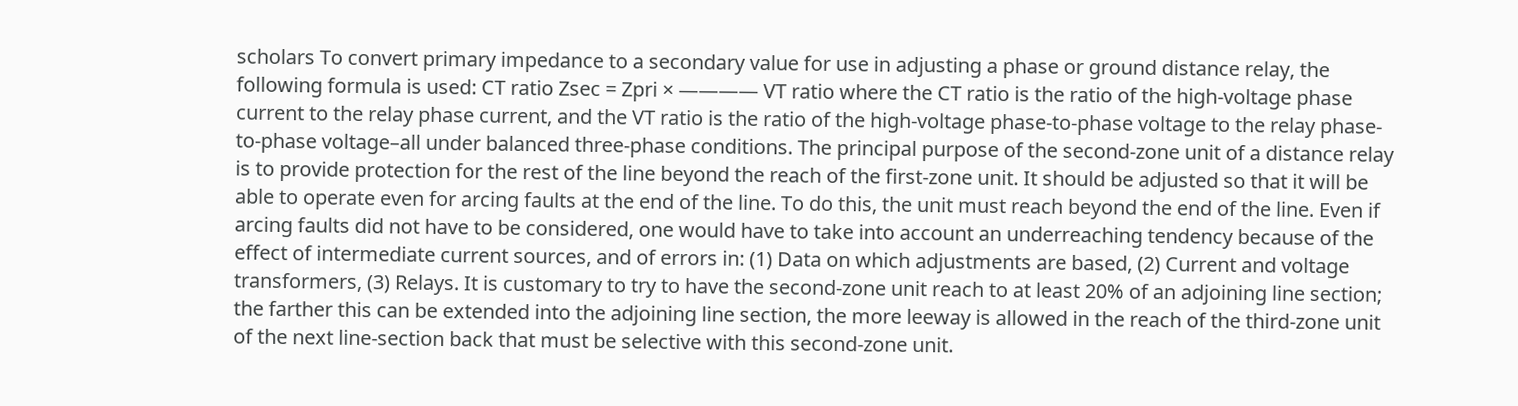scholars To convert primary impedance to a secondary value for use in adjusting a phase or ground distance relay, the following formula is used: CT ratio Zsec = Zpri × ———— VT ratio where the CT ratio is the ratio of the high-voltage phase current to the relay phase current, and the VT ratio is the ratio of the high-voltage phase-to-phase voltage to the relay phase-to-phase voltage–all under balanced three-phase conditions. The principal purpose of the second-zone unit of a distance relay is to provide protection for the rest of the line beyond the reach of the first-zone unit. It should be adjusted so that it will be able to operate even for arcing faults at the end of the line. To do this, the unit must reach beyond the end of the line. Even if arcing faults did not have to be considered, one would have to take into account an underreaching tendency because of the effect of intermediate current sources, and of errors in: (1) Data on which adjustments are based, (2) Current and voltage transformers, (3) Relays. It is customary to try to have the second-zone unit reach to at least 20% of an adjoining line section; the farther this can be extended into the adjoining line section, the more leeway is allowed in the reach of the third-zone unit of the next line-section back that must be selective with this second-zone unit.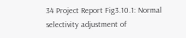34 Project Report Fig3.10.1: Normal selectivity adjustment of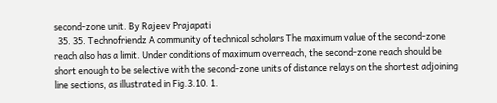second-zone unit. By Rajeev Prajapati
  35. 35. Technofriendz A community of technical scholars The maximum value of the second-zone reach also has a limit. Under conditions of maximum overreach, the second-zone reach should be short enough to be selective with the second-zone units of distance relays on the shortest adjoining line sections, as illustrated in Fig.3.10. 1.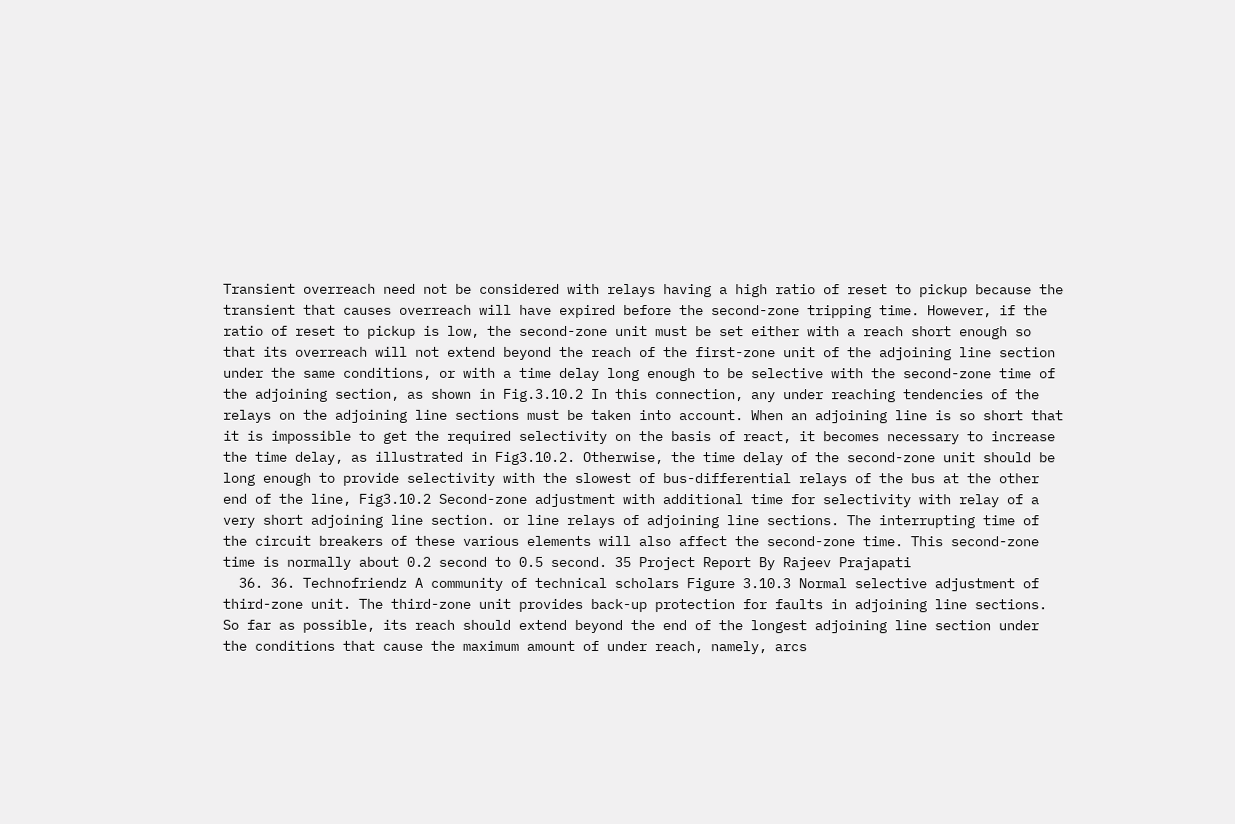Transient overreach need not be considered with relays having a high ratio of reset to pickup because the transient that causes overreach will have expired before the second-zone tripping time. However, if the ratio of reset to pickup is low, the second-zone unit must be set either with a reach short enough so that its overreach will not extend beyond the reach of the first-zone unit of the adjoining line section under the same conditions, or with a time delay long enough to be selective with the second-zone time of the adjoining section, as shown in Fig.3.10.2 In this connection, any under reaching tendencies of the relays on the adjoining line sections must be taken into account. When an adjoining line is so short that it is impossible to get the required selectivity on the basis of react, it becomes necessary to increase the time delay, as illustrated in Fig3.10.2. Otherwise, the time delay of the second-zone unit should be long enough to provide selectivity with the slowest of bus-differential relays of the bus at the other end of the line, Fig3.10.2 Second-zone adjustment with additional time for selectivity with relay of a very short adjoining line section. or line relays of adjoining line sections. The interrupting time of the circuit breakers of these various elements will also affect the second-zone time. This second-zone time is normally about 0.2 second to 0.5 second. 35 Project Report By Rajeev Prajapati
  36. 36. Technofriendz A community of technical scholars Figure 3.10.3 Normal selective adjustment of third-zone unit. The third-zone unit provides back-up protection for faults in adjoining line sections. So far as possible, its reach should extend beyond the end of the longest adjoining line section under the conditions that cause the maximum amount of under reach, namely, arcs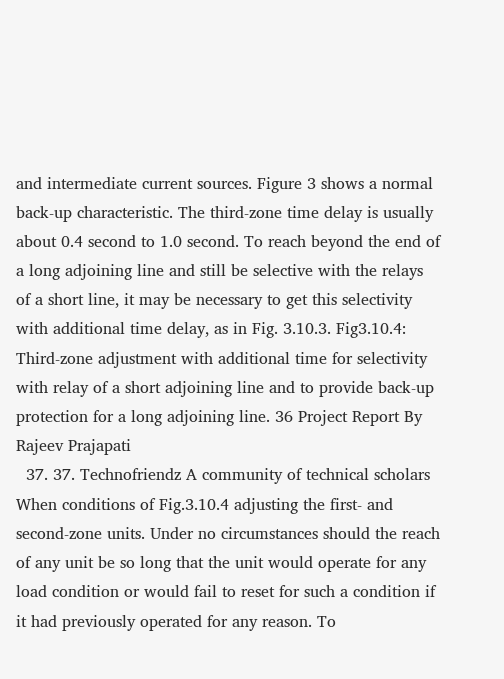and intermediate current sources. Figure 3 shows a normal back-up characteristic. The third-zone time delay is usually about 0.4 second to 1.0 second. To reach beyond the end of a long adjoining line and still be selective with the relays of a short line, it may be necessary to get this selectivity with additional time delay, as in Fig. 3.10.3. Fig3.10.4: Third-zone adjustment with additional time for selectivity with relay of a short adjoining line and to provide back-up protection for a long adjoining line. 36 Project Report By Rajeev Prajapati
  37. 37. Technofriendz A community of technical scholars When conditions of Fig.3.10.4 adjusting the first- and second-zone units. Under no circumstances should the reach of any unit be so long that the unit would operate for any load condition or would fail to reset for such a condition if it had previously operated for any reason. To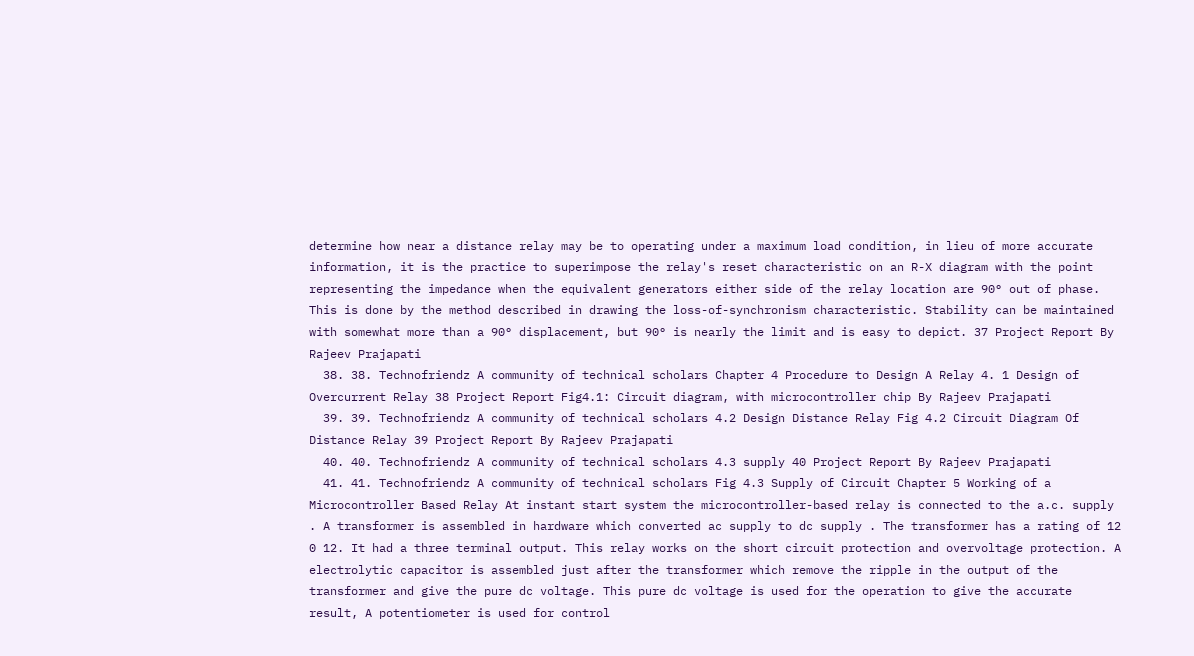determine how near a distance relay may be to operating under a maximum load condition, in lieu of more accurate information, it is the practice to superimpose the relay's reset characteristic on an R-X diagram with the point representing the impedance when the equivalent generators either side of the relay location are 90° out of phase. This is done by the method described in drawing the loss-of-synchronism characteristic. Stability can be maintained with somewhat more than a 90° displacement, but 90° is nearly the limit and is easy to depict. 37 Project Report By Rajeev Prajapati
  38. 38. Technofriendz A community of technical scholars Chapter 4 Procedure to Design A Relay 4. 1 Design of Overcurrent Relay 38 Project Report Fig4.1: Circuit diagram, with microcontroller chip By Rajeev Prajapati
  39. 39. Technofriendz A community of technical scholars 4.2 Design Distance Relay Fig 4.2 Circuit Diagram Of Distance Relay 39 Project Report By Rajeev Prajapati
  40. 40. Technofriendz A community of technical scholars 4.3 supply 40 Project Report By Rajeev Prajapati
  41. 41. Technofriendz A community of technical scholars Fig 4.3 Supply of Circuit Chapter 5 Working of a Microcontroller Based Relay At instant start system the microcontroller-based relay is connected to the a.c. supply . A transformer is assembled in hardware which converted ac supply to dc supply . The transformer has a rating of 12 0 12. It had a three terminal output. This relay works on the short circuit protection and overvoltage protection. A electrolytic capacitor is assembled just after the transformer which remove the ripple in the output of the transformer and give the pure dc voltage. This pure dc voltage is used for the operation to give the accurate result, A potentiometer is used for control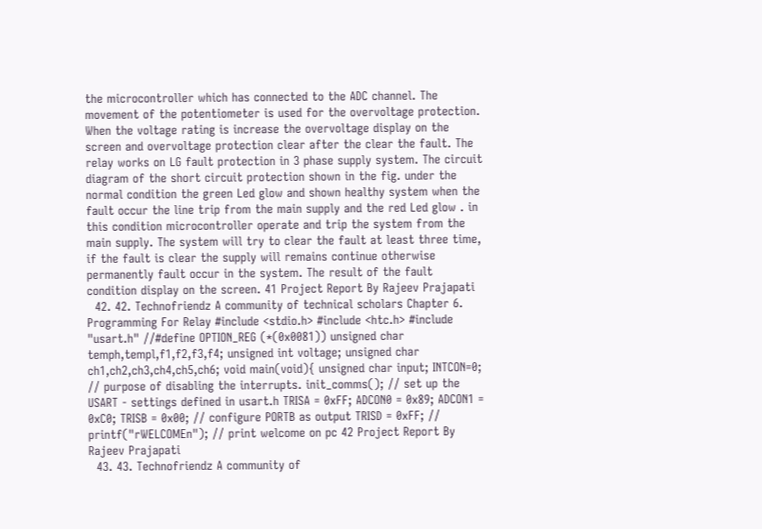the microcontroller which has connected to the ADC channel. The movement of the potentiometer is used for the overvoltage protection. When the voltage rating is increase the overvoltage display on the screen and overvoltage protection clear after the clear the fault. The relay works on LG fault protection in 3 phase supply system. The circuit diagram of the short circuit protection shown in the fig. under the normal condition the green Led glow and shown healthy system when the fault occur the line trip from the main supply and the red Led glow . in this condition microcontroller operate and trip the system from the main supply. The system will try to clear the fault at least three time, if the fault is clear the supply will remains continue otherwise permanently fault occur in the system. The result of the fault condition display on the screen. 41 Project Report By Rajeev Prajapati
  42. 42. Technofriendz A community of technical scholars Chapter 6. Programming For Relay #include <stdio.h> #include <htc.h> #include "usart.h" //#define OPTION_REG (*(0x0081)) unsigned char temph,templ,f1,f2,f3,f4; unsigned int voltage; unsigned char ch1,ch2,ch3,ch4,ch5,ch6; void main(void){ unsigned char input; INTCON=0; // purpose of disabling the interrupts. init_comms(); // set up the USART - settings defined in usart.h TRISA = 0xFF; ADCON0 = 0x89; ADCON1 = 0xC0; TRISB = 0x00; // configure PORTB as output TRISD = 0xFF; // printf("rWELCOMEn"); // print welcome on pc 42 Project Report By Rajeev Prajapati
  43. 43. Technofriendz A community of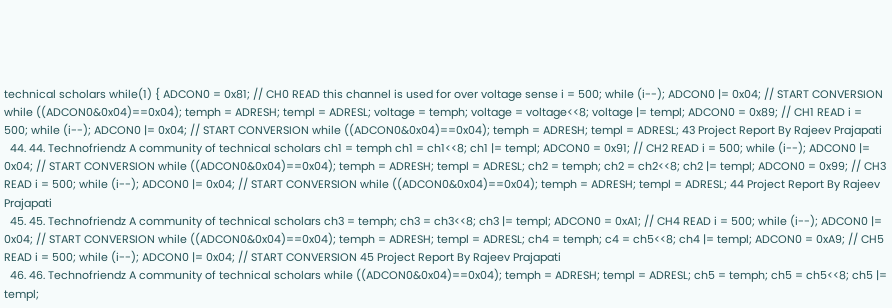technical scholars while(1) { ADCON0 = 0x81; // CH0 READ this channel is used for over voltage sense i = 500; while (i--); ADCON0 |= 0x04; // START CONVERSION while ((ADCON0&0x04)==0x04); temph = ADRESH; templ = ADRESL; voltage = temph; voltage = voltage<<8; voltage |= templ; ADCON0 = 0x89; // CH1 READ i = 500; while (i--); ADCON0 |= 0x04; // START CONVERSION while ((ADCON0&0x04)==0x04); temph = ADRESH; templ = ADRESL; 43 Project Report By Rajeev Prajapati
  44. 44. Technofriendz A community of technical scholars ch1 = temph ch1 = ch1<<8; ch1 |= templ; ADCON0 = 0x91; // CH2 READ i = 500; while (i--); ADCON0 |= 0x04; // START CONVERSION while ((ADCON0&0x04)==0x04); temph = ADRESH; templ = ADRESL; ch2 = temph; ch2 = ch2<<8; ch2 |= templ; ADCON0 = 0x99; // CH3 READ i = 500; while (i--); ADCON0 |= 0x04; // START CONVERSION while ((ADCON0&0x04)==0x04); temph = ADRESH; templ = ADRESL; 44 Project Report By Rajeev Prajapati
  45. 45. Technofriendz A community of technical scholars ch3 = temph; ch3 = ch3<<8; ch3 |= templ; ADCON0 = 0xA1; // CH4 READ i = 500; while (i--); ADCON0 |= 0x04; // START CONVERSION while ((ADCON0&0x04)==0x04); temph = ADRESH; templ = ADRESL; ch4 = temph; c4 = ch5<<8; ch4 |= templ; ADCON0 = 0xA9; // CH5 READ i = 500; while (i--); ADCON0 |= 0x04; // START CONVERSION 45 Project Report By Rajeev Prajapati
  46. 46. Technofriendz A community of technical scholars while ((ADCON0&0x04)==0x04); temph = ADRESH; templ = ADRESL; ch5 = temph; ch5 = ch5<<8; ch5 |= templ;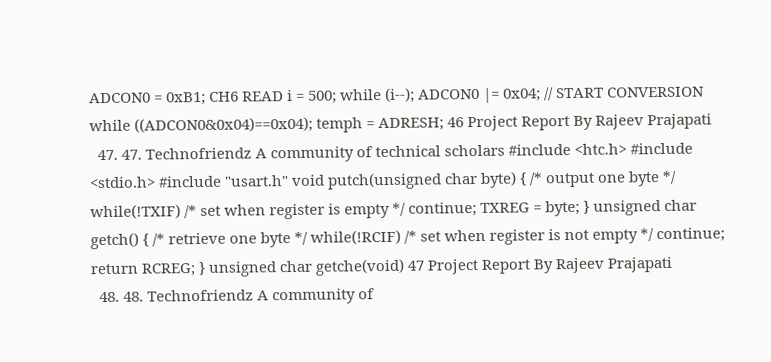ADCON0 = 0xB1; CH6 READ i = 500; while (i--); ADCON0 |= 0x04; // START CONVERSION while ((ADCON0&0x04)==0x04); temph = ADRESH; 46 Project Report By Rajeev Prajapati
  47. 47. Technofriendz A community of technical scholars #include <htc.h> #include <stdio.h> #include "usart.h" void putch(unsigned char byte) { /* output one byte */ while(!TXIF) /* set when register is empty */ continue; TXREG = byte; } unsigned char getch() { /* retrieve one byte */ while(!RCIF) /* set when register is not empty */ continue; return RCREG; } unsigned char getche(void) 47 Project Report By Rajeev Prajapati
  48. 48. Technofriendz A community of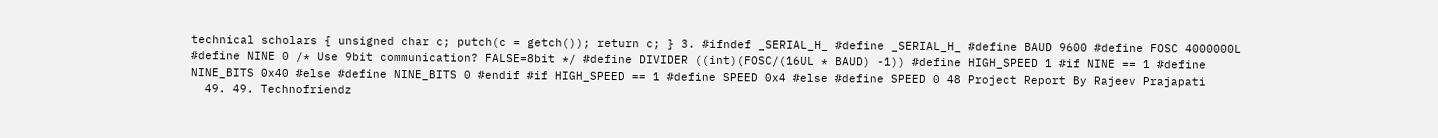technical scholars { unsigned char c; putch(c = getch()); return c; } 3. #ifndef _SERIAL_H_ #define _SERIAL_H_ #define BAUD 9600 #define FOSC 4000000L #define NINE 0 /* Use 9bit communication? FALSE=8bit */ #define DIVIDER ((int)(FOSC/(16UL * BAUD) -1)) #define HIGH_SPEED 1 #if NINE == 1 #define NINE_BITS 0x40 #else #define NINE_BITS 0 #endif #if HIGH_SPEED == 1 #define SPEED 0x4 #else #define SPEED 0 48 Project Report By Rajeev Prajapati
  49. 49. Technofriendz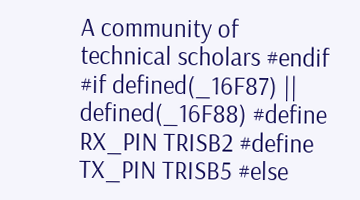A community of technical scholars #endif #if defined(_16F87) || defined(_16F88) #define RX_PIN TRISB2 #define TX_PIN TRISB5 #else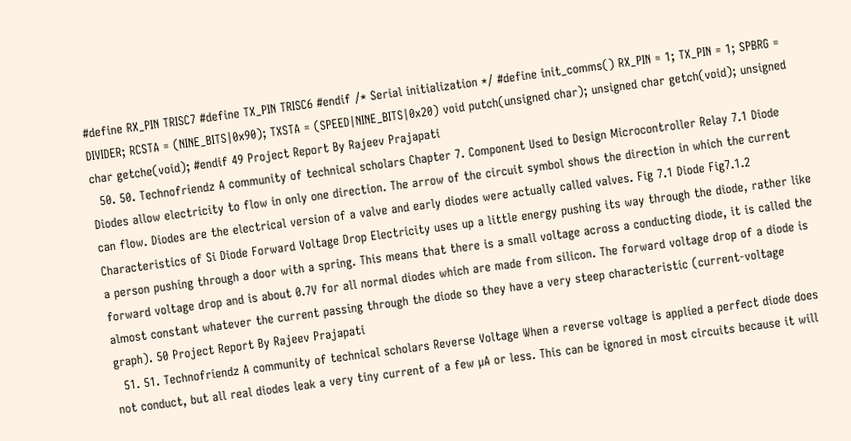#define RX_PIN TRISC7 #define TX_PIN TRISC6 #endif /* Serial initialization */ #define init_comms() RX_PIN = 1; TX_PIN = 1; SPBRG = DIVIDER; RCSTA = (NINE_BITS|0x90); TXSTA = (SPEED|NINE_BITS|0x20) void putch(unsigned char); unsigned char getch(void); unsigned char getche(void); #endif 49 Project Report By Rajeev Prajapati
  50. 50. Technofriendz A community of technical scholars Chapter 7. Component Used to Design Microcontroller Relay 7.1 Diode Diodes allow electricity to flow in only one direction. The arrow of the circuit symbol shows the direction in which the current can flow. Diodes are the electrical version of a valve and early diodes were actually called valves. Fig 7.1 Diode Fig7.1.2 Characteristics of Si Diode Forward Voltage Drop Electricity uses up a little energy pushing its way through the diode, rather like a person pushing through a door with a spring. This means that there is a small voltage across a conducting diode, it is called the forward voltage drop and is about 0.7V for all normal diodes which are made from silicon. The forward voltage drop of a diode is almost constant whatever the current passing through the diode so they have a very steep characteristic (current-voltage graph). 50 Project Report By Rajeev Prajapati
  51. 51. Technofriendz A community of technical scholars Reverse Voltage When a reverse voltage is applied a perfect diode does not conduct, but all real diodes leak a very tiny current of a few µA or less. This can be ignored in most circuits because it will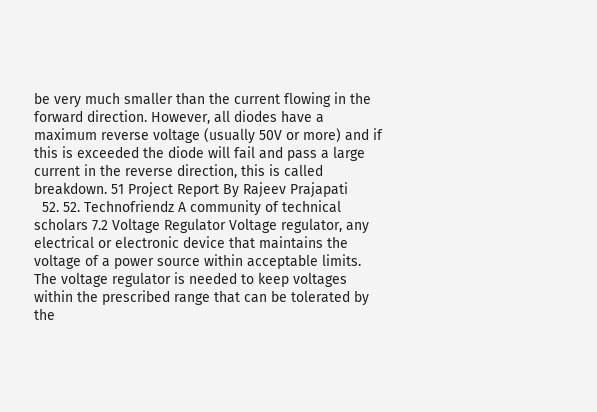be very much smaller than the current flowing in the forward direction. However, all diodes have a maximum reverse voltage (usually 50V or more) and if this is exceeded the diode will fail and pass a large current in the reverse direction, this is called breakdown. 51 Project Report By Rajeev Prajapati
  52. 52. Technofriendz A community of technical scholars 7.2 Voltage Regulator Voltage regulator, any electrical or electronic device that maintains the voltage of a power source within acceptable limits. The voltage regulator is needed to keep voltages within the prescribed range that can be tolerated by the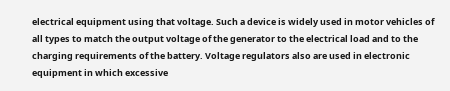electrical equipment using that voltage. Such a device is widely used in motor vehicles of all types to match the output voltage of the generator to the electrical load and to the charging requirements of the battery. Voltage regulators also are used in electronic equipment in which excessive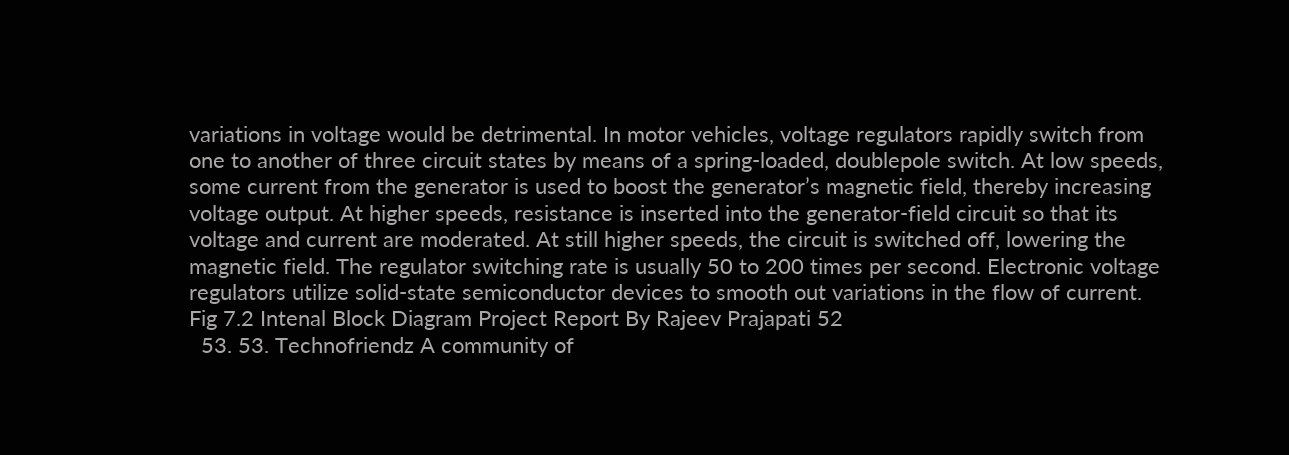variations in voltage would be detrimental. In motor vehicles, voltage regulators rapidly switch from one to another of three circuit states by means of a spring-loaded, doublepole switch. At low speeds, some current from the generator is used to boost the generator’s magnetic field, thereby increasing voltage output. At higher speeds, resistance is inserted into the generator-field circuit so that its voltage and current are moderated. At still higher speeds, the circuit is switched off, lowering the magnetic field. The regulator switching rate is usually 50 to 200 times per second. Electronic voltage regulators utilize solid-state semiconductor devices to smooth out variations in the flow of current. Fig 7.2 Intenal Block Diagram Project Report By Rajeev Prajapati 52
  53. 53. Technofriendz A community of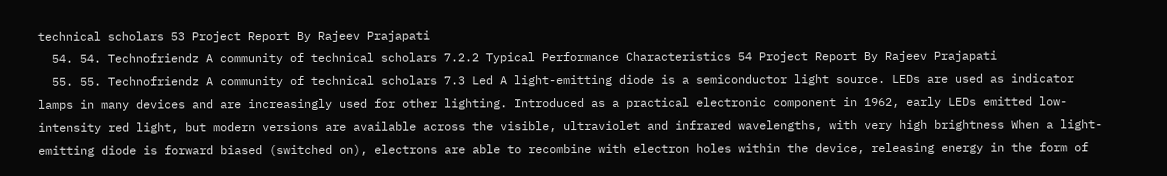technical scholars 53 Project Report By Rajeev Prajapati
  54. 54. Technofriendz A community of technical scholars 7.2.2 Typical Performance Characteristics 54 Project Report By Rajeev Prajapati
  55. 55. Technofriendz A community of technical scholars 7.3 Led A light-emitting diode is a semiconductor light source. LEDs are used as indicator lamps in many devices and are increasingly used for other lighting. Introduced as a practical electronic component in 1962, early LEDs emitted low-intensity red light, but modern versions are available across the visible, ultraviolet and infrared wavelengths, with very high brightness When a light-emitting diode is forward biased (switched on), electrons are able to recombine with electron holes within the device, releasing energy in the form of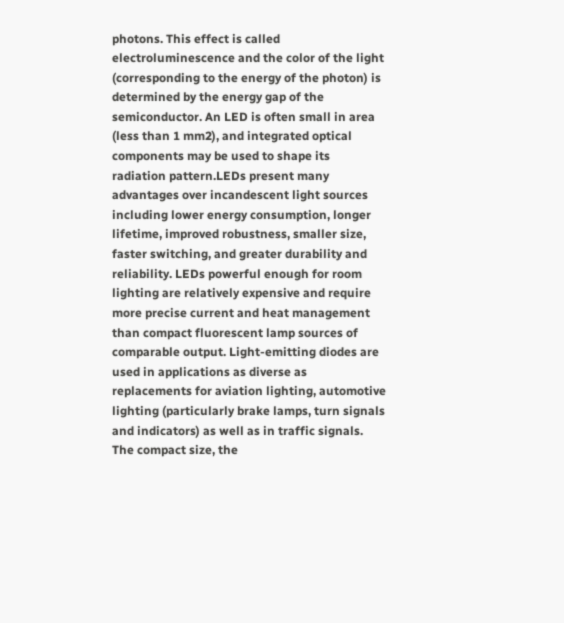photons. This effect is called electroluminescence and the color of the light (corresponding to the energy of the photon) is determined by the energy gap of the semiconductor. An LED is often small in area (less than 1 mm2), and integrated optical components may be used to shape its radiation pattern.LEDs present many advantages over incandescent light sources including lower energy consumption, longer lifetime, improved robustness, smaller size, faster switching, and greater durability and reliability. LEDs powerful enough for room lighting are relatively expensive and require more precise current and heat management than compact fluorescent lamp sources of comparable output. Light-emitting diodes are used in applications as diverse as replacements for aviation lighting, automotive lighting (particularly brake lamps, turn signals and indicators) as well as in traffic signals. The compact size, the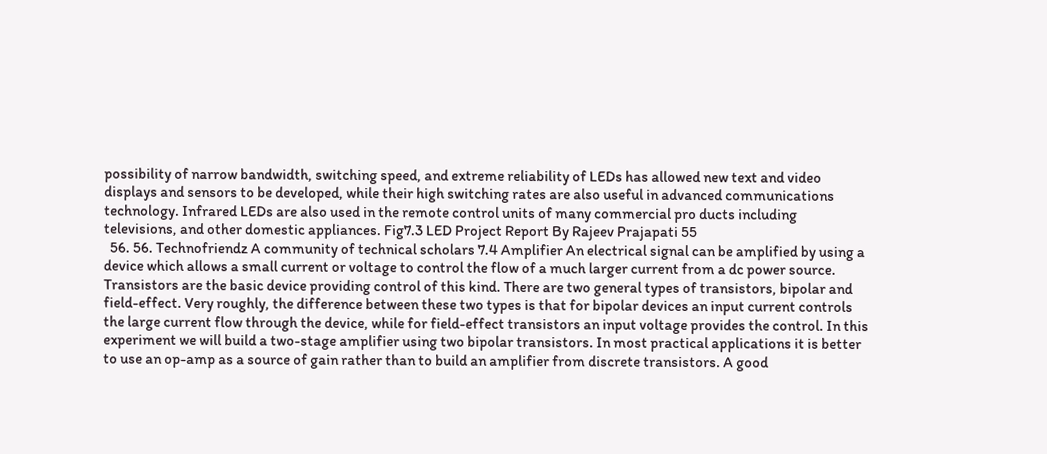possibility of narrow bandwidth, switching speed, and extreme reliability of LEDs has allowed new text and video displays and sensors to be developed, while their high switching rates are also useful in advanced communications technology. Infrared LEDs are also used in the remote control units of many commercial pro ducts including televisions, and other domestic appliances. Fig7.3 LED Project Report By Rajeev Prajapati 55
  56. 56. Technofriendz A community of technical scholars 7.4 Amplifier An electrical signal can be amplified by using a device which allows a small current or voltage to control the flow of a much larger current from a dc power source. Transistors are the basic device providing control of this kind. There are two general types of transistors, bipolar and field-effect. Very roughly, the difference between these two types is that for bipolar devices an input current controls the large current flow through the device, while for field-effect transistors an input voltage provides the control. In this experiment we will build a two-stage amplifier using two bipolar transistors. In most practical applications it is better to use an op-amp as a source of gain rather than to build an amplifier from discrete transistors. A good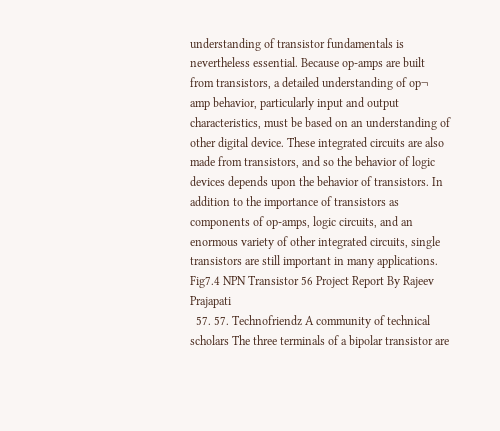understanding of transistor fundamentals is nevertheless essential. Because op-amps are built from transistors, a detailed understanding of op¬ amp behavior, particularly input and output characteristics, must be based on an understanding of other digital device. These integrated circuits are also made from transistors, and so the behavior of logic devices depends upon the behavior of transistors. In addition to the importance of transistors as components of op-amps, logic circuits, and an enormous variety of other integrated circuits, single transistors are still important in many applications. Fig7.4 NPN Transistor 56 Project Report By Rajeev Prajapati
  57. 57. Technofriendz A community of technical scholars The three terminals of a bipolar transistor are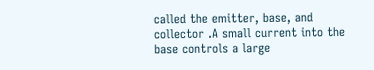called the emitter, base, and collector .A small current into the base controls a large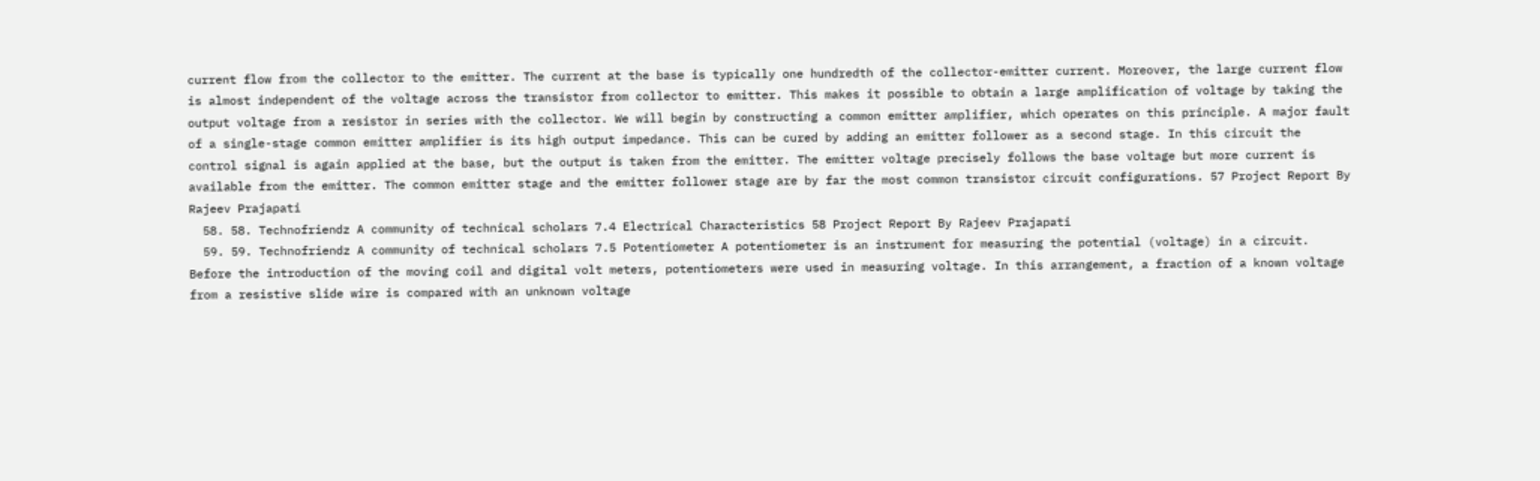current flow from the collector to the emitter. The current at the base is typically one hundredth of the collector-emitter current. Moreover, the large current flow is almost independent of the voltage across the transistor from collector to emitter. This makes it possible to obtain a large amplification of voltage by taking the output voltage from a resistor in series with the collector. We will begin by constructing a common emitter amplifier, which operates on this principle. A major fault of a single-stage common emitter amplifier is its high output impedance. This can be cured by adding an emitter follower as a second stage. In this circuit the control signal is again applied at the base, but the output is taken from the emitter. The emitter voltage precisely follows the base voltage but more current is available from the emitter. The common emitter stage and the emitter follower stage are by far the most common transistor circuit configurations. 57 Project Report By Rajeev Prajapati
  58. 58. Technofriendz A community of technical scholars 7.4 Electrical Characteristics 58 Project Report By Rajeev Prajapati
  59. 59. Technofriendz A community of technical scholars 7.5 Potentiometer A potentiometer is an instrument for measuring the potential (voltage) in a circuit. Before the introduction of the moving coil and digital volt meters, potentiometers were used in measuring voltage. In this arrangement, a fraction of a known voltage from a resistive slide wire is compared with an unknown voltage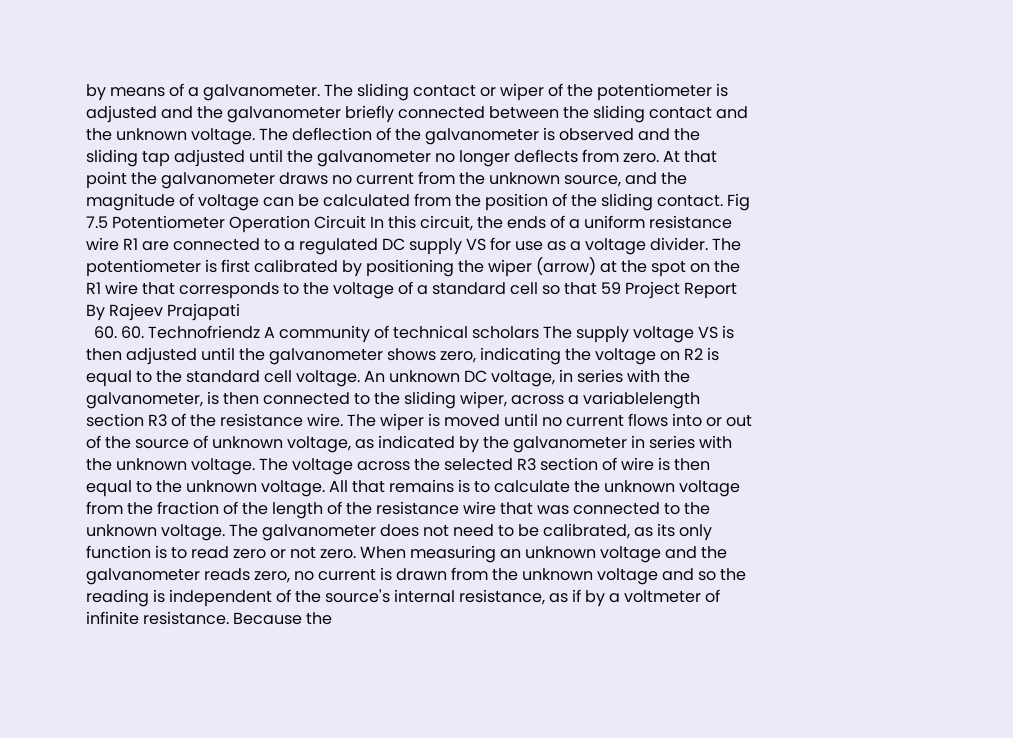by means of a galvanometer. The sliding contact or wiper of the potentiometer is adjusted and the galvanometer briefly connected between the sliding contact and the unknown voltage. The deflection of the galvanometer is observed and the sliding tap adjusted until the galvanometer no longer deflects from zero. At that point the galvanometer draws no current from the unknown source, and the magnitude of voltage can be calculated from the position of the sliding contact. Fig 7.5 Potentiometer Operation Circuit In this circuit, the ends of a uniform resistance wire R1 are connected to a regulated DC supply VS for use as a voltage divider. The potentiometer is first calibrated by positioning the wiper (arrow) at the spot on the R1 wire that corresponds to the voltage of a standard cell so that 59 Project Report By Rajeev Prajapati
  60. 60. Technofriendz A community of technical scholars The supply voltage VS is then adjusted until the galvanometer shows zero, indicating the voltage on R2 is equal to the standard cell voltage. An unknown DC voltage, in series with the galvanometer, is then connected to the sliding wiper, across a variablelength section R3 of the resistance wire. The wiper is moved until no current flows into or out of the source of unknown voltage, as indicated by the galvanometer in series with the unknown voltage. The voltage across the selected R3 section of wire is then equal to the unknown voltage. All that remains is to calculate the unknown voltage from the fraction of the length of the resistance wire that was connected to the unknown voltage. The galvanometer does not need to be calibrated, as its only function is to read zero or not zero. When measuring an unknown voltage and the galvanometer reads zero, no current is drawn from the unknown voltage and so the reading is independent of the source's internal resistance, as if by a voltmeter of infinite resistance. Because the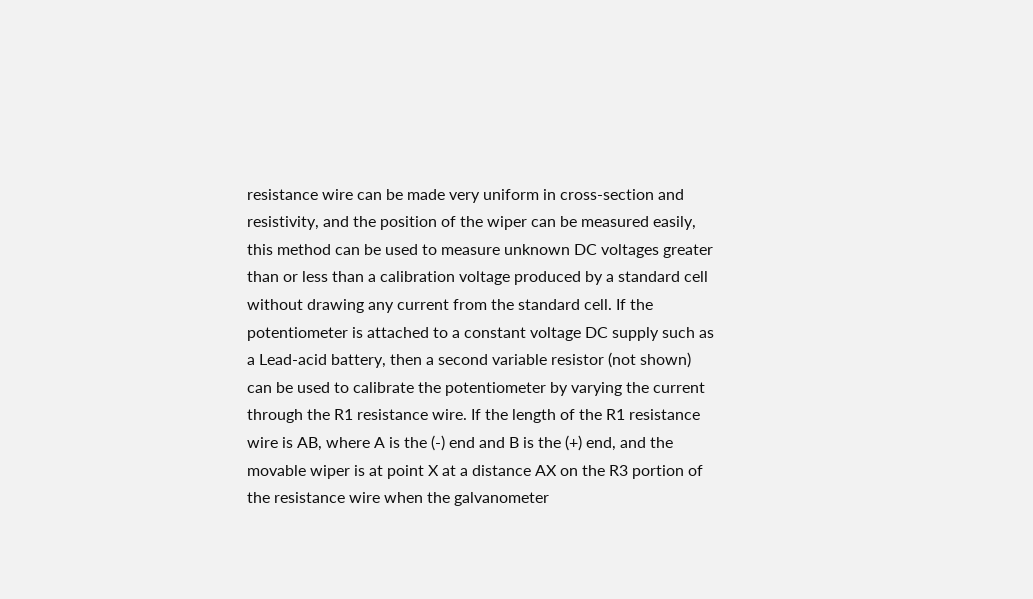resistance wire can be made very uniform in cross-section and resistivity, and the position of the wiper can be measured easily, this method can be used to measure unknown DC voltages greater than or less than a calibration voltage produced by a standard cell without drawing any current from the standard cell. If the potentiometer is attached to a constant voltage DC supply such as a Lead-acid battery, then a second variable resistor (not shown) can be used to calibrate the potentiometer by varying the current through the R1 resistance wire. If the length of the R1 resistance wire is AB, where A is the (-) end and B is the (+) end, and the movable wiper is at point X at a distance AX on the R3 portion of the resistance wire when the galvanometer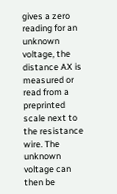gives a zero reading for an unknown voltage, the distance AX is measured or read from a preprinted scale next to the resistance wire. The unknown voltage can then be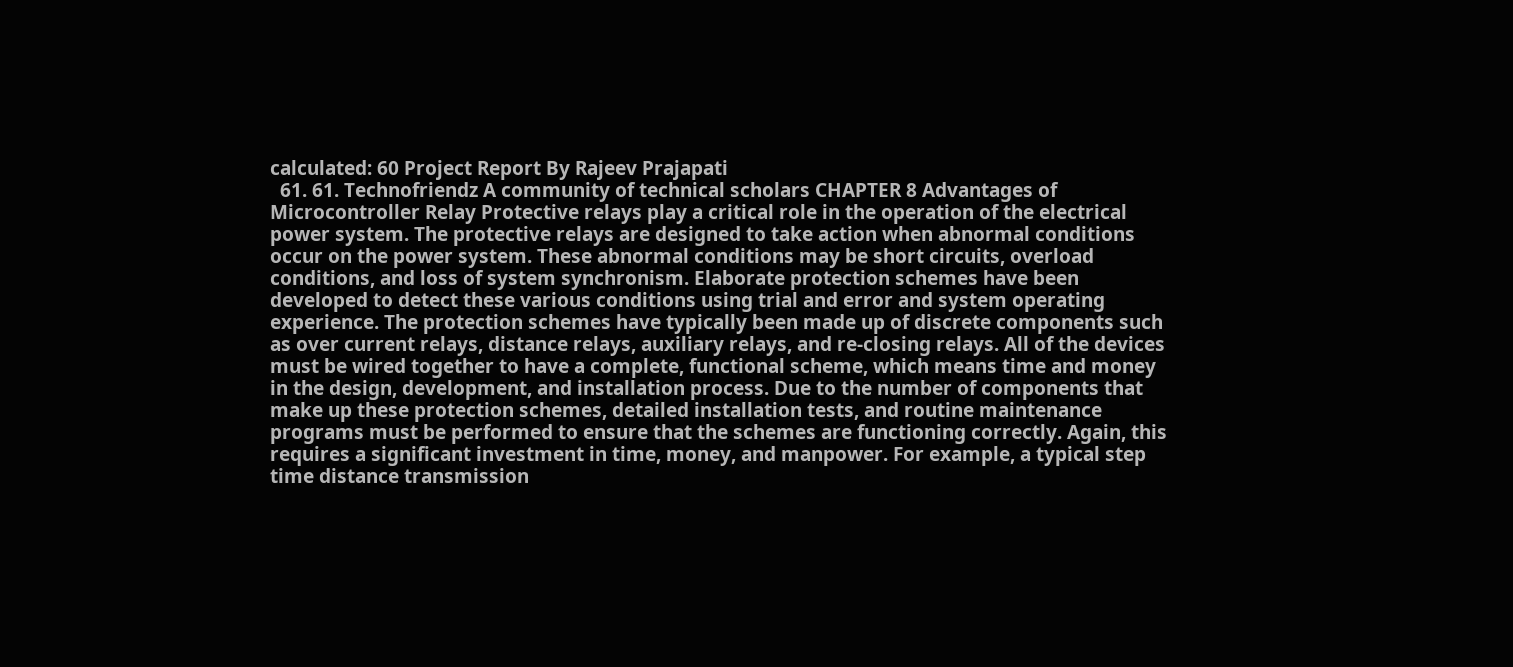calculated: 60 Project Report By Rajeev Prajapati
  61. 61. Technofriendz A community of technical scholars CHAPTER 8 Advantages of Microcontroller Relay Protective relays play a critical role in the operation of the electrical power system. The protective relays are designed to take action when abnormal conditions occur on the power system. These abnormal conditions may be short circuits, overload conditions, and loss of system synchronism. Elaborate protection schemes have been developed to detect these various conditions using trial and error and system operating experience. The protection schemes have typically been made up of discrete components such as over current relays, distance relays, auxiliary relays, and re-closing relays. All of the devices must be wired together to have a complete, functional scheme, which means time and money in the design, development, and installation process. Due to the number of components that make up these protection schemes, detailed installation tests, and routine maintenance programs must be performed to ensure that the schemes are functioning correctly. Again, this requires a significant investment in time, money, and manpower. For example, a typical step time distance transmission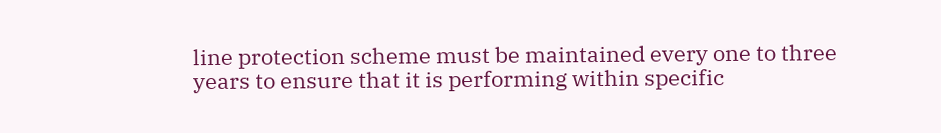line protection scheme must be maintained every one to three years to ensure that it is performing within specific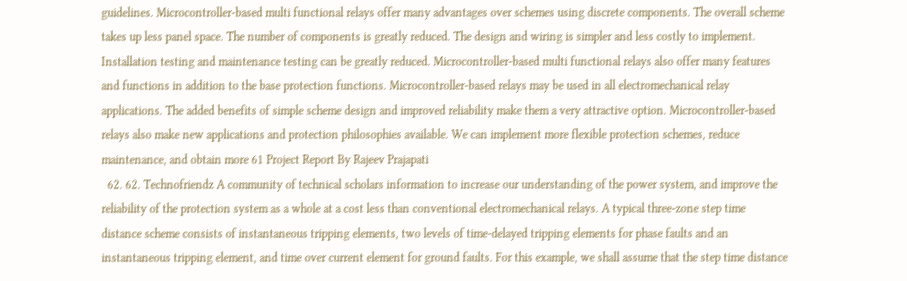guidelines. Microcontroller-based multi functional relays offer many advantages over schemes using discrete components. The overall scheme takes up less panel space. The number of components is greatly reduced. The design and wiring is simpler and less costly to implement. Installation testing and maintenance testing can be greatly reduced. Microcontroller-based multi functional relays also offer many features and functions in addition to the base protection functions. Microcontroller-based relays may be used in all electromechanical relay applications. The added benefits of simple scheme design and improved reliability make them a very attractive option. Microcontroller-based relays also make new applications and protection philosophies available. We can implement more flexible protection schemes, reduce maintenance, and obtain more 61 Project Report By Rajeev Prajapati
  62. 62. Technofriendz A community of technical scholars information to increase our understanding of the power system, and improve the reliability of the protection system as a whole at a cost less than conventional electromechanical relays. A typical three-zone step time distance scheme consists of instantaneous tripping elements, two levels of time-delayed tripping elements for phase faults and an instantaneous tripping element, and time over current element for ground faults. For this example, we shall assume that the step time distance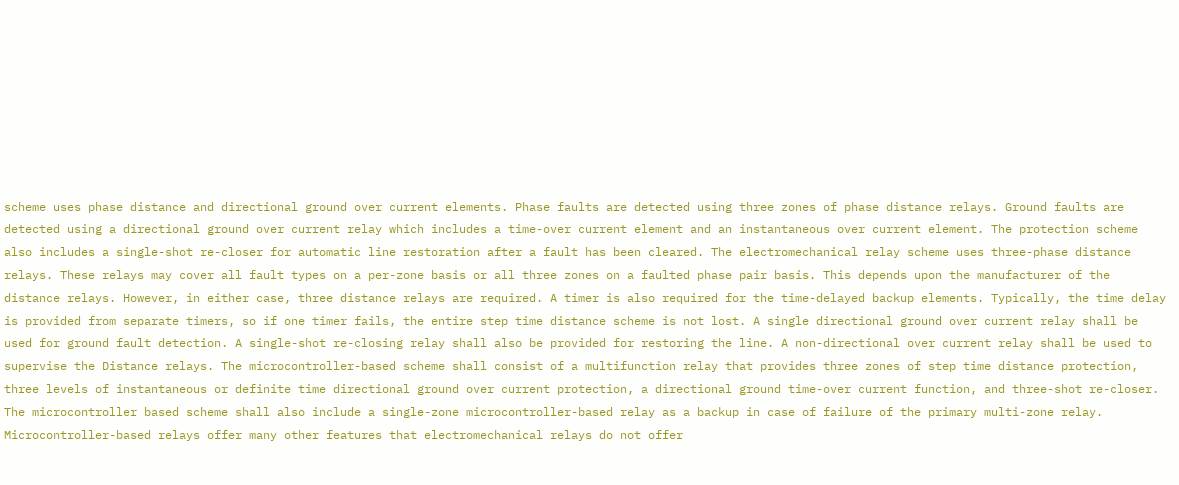scheme uses phase distance and directional ground over current elements. Phase faults are detected using three zones of phase distance relays. Ground faults are detected using a directional ground over current relay which includes a time-over current element and an instantaneous over current element. The protection scheme also includes a single-shot re-closer for automatic line restoration after a fault has been cleared. The electromechanical relay scheme uses three-phase distance relays. These relays may cover all fault types on a per-zone basis or all three zones on a faulted phase pair basis. This depends upon the manufacturer of the distance relays. However, in either case, three distance relays are required. A timer is also required for the time-delayed backup elements. Typically, the time delay is provided from separate timers, so if one timer fails, the entire step time distance scheme is not lost. A single directional ground over current relay shall be used for ground fault detection. A single-shot re-closing relay shall also be provided for restoring the line. A non-directional over current relay shall be used to supervise the Distance relays. The microcontroller-based scheme shall consist of a multifunction relay that provides three zones of step time distance protection, three levels of instantaneous or definite time directional ground over current protection, a directional ground time-over current function, and three-shot re-closer. The microcontroller based scheme shall also include a single-zone microcontroller-based relay as a backup in case of failure of the primary multi-zone relay. Microcontroller-based relays offer many other features that electromechanical relays do not offer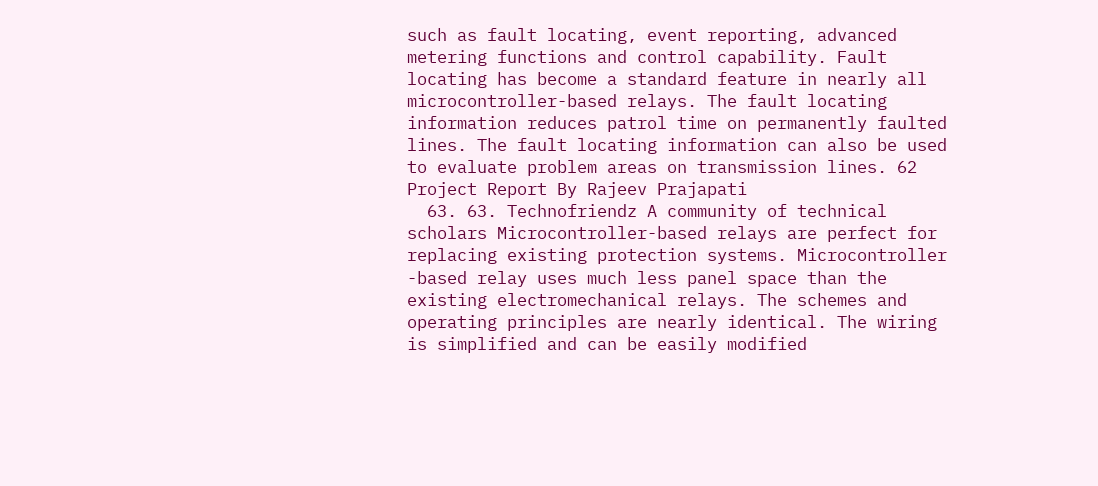such as fault locating, event reporting, advanced metering functions and control capability. Fault locating has become a standard feature in nearly all microcontroller-based relays. The fault locating information reduces patrol time on permanently faulted lines. The fault locating information can also be used to evaluate problem areas on transmission lines. 62 Project Report By Rajeev Prajapati
  63. 63. Technofriendz A community of technical scholars Microcontroller-based relays are perfect for replacing existing protection systems. Microcontroller -based relay uses much less panel space than the existing electromechanical relays. The schemes and operating principles are nearly identical. The wiring is simplified and can be easily modified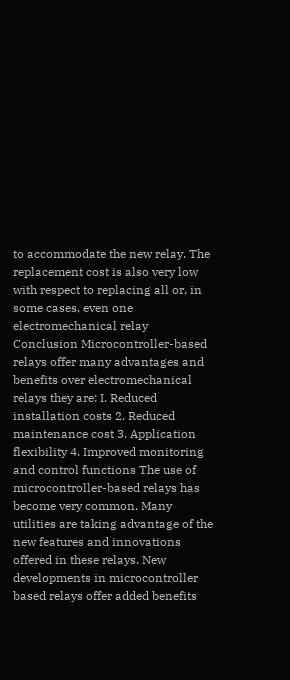to accommodate the new relay. The replacement cost is also very low with respect to replacing all or, in some cases, even one electromechanical relay Conclusion Microcontroller-based relays offer many advantages and benefits over electromechanical relays they are: I. Reduced installation costs 2. Reduced maintenance cost 3. Application flexibility 4. Improved monitoring and control functions The use of microcontroller-based relays has become very common. Many utilities are taking advantage of the new features and innovations offered in these relays. New developments in microcontroller based relays offer added benefits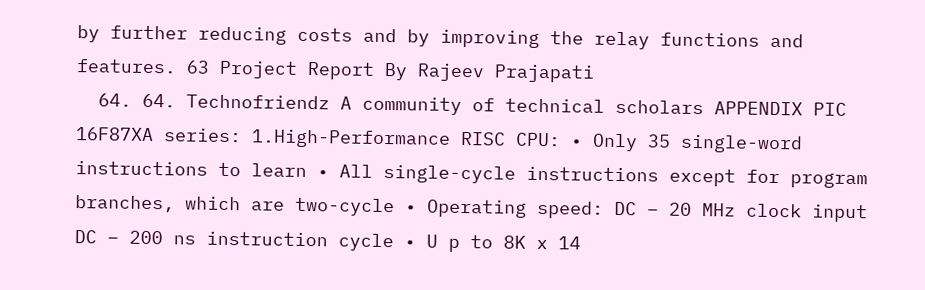by further reducing costs and by improving the relay functions and features. 63 Project Report By Rajeev Prajapati
  64. 64. Technofriendz A community of technical scholars APPENDIX PIC 16F87XA series: 1.High-Performance RISC CPU: • Only 35 single-word instructions to learn • All single-cycle instructions except for program branches, which are two-cycle • Operating speed: DC – 20 MHz clock input DC – 200 ns instruction cycle • U p to 8K x 14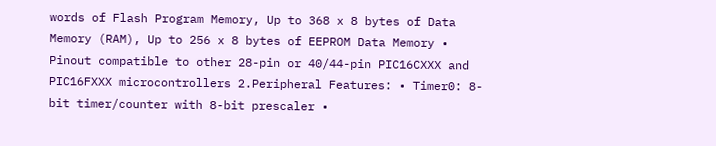words of Flash Program Memory, Up to 368 x 8 bytes of Data Memory (RAM), Up to 256 x 8 bytes of EEPROM Data Memory • Pinout compatible to other 28-pin or 40/44-pin PIC16CXXX and PIC16FXXX microcontrollers 2.Peripheral Features: • Timer0: 8-bit timer/counter with 8-bit prescaler •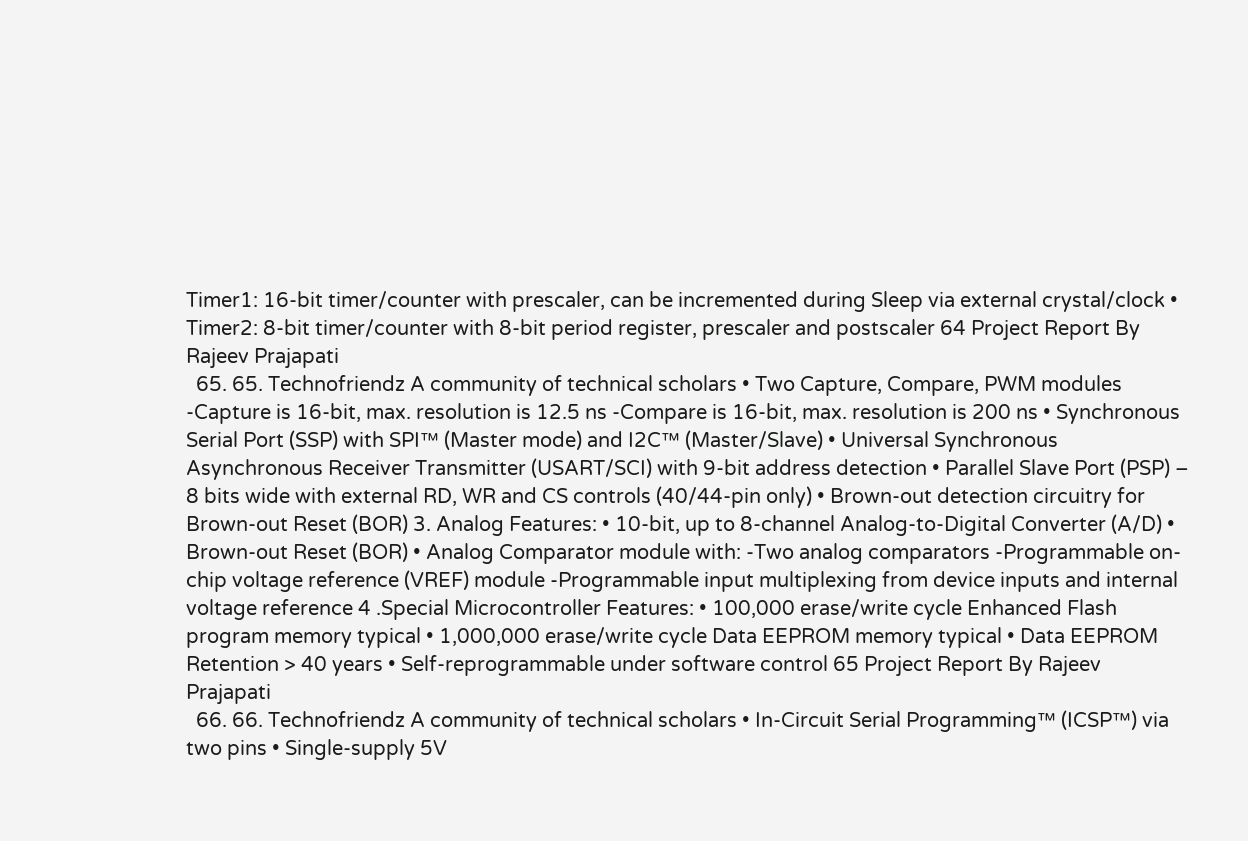Timer1: 16-bit timer/counter with prescaler, can be incremented during Sleep via external crystal/clock • Timer2: 8-bit timer/counter with 8-bit period register, prescaler and postscaler 64 Project Report By Rajeev Prajapati
  65. 65. Technofriendz A community of technical scholars • Two Capture, Compare, PWM modules -Capture is 16-bit, max. resolution is 12.5 ns -Compare is 16-bit, max. resolution is 200 ns • Synchronous Serial Port (SSP) with SPI™ (Master mode) and I2C™ (Master/Slave) • Universal Synchronous Asynchronous Receiver Transmitter (USART/SCI) with 9-bit address detection • Parallel Slave Port (PSP) – 8 bits wide with external RD, WR and CS controls (40/44-pin only) • Brown-out detection circuitry for Brown-out Reset (BOR) 3. Analog Features: • 10-bit, up to 8-channel Analog-to-Digital Converter (A/D) • Brown-out Reset (BOR) • Analog Comparator module with: -Two analog comparators -Programmable on-chip voltage reference (VREF) module -Programmable input multiplexing from device inputs and internal voltage reference 4 .Special Microcontroller Features: • 100,000 erase/write cycle Enhanced Flash program memory typical • 1,000,000 erase/write cycle Data EEPROM memory typical • Data EEPROM Retention > 40 years • Self-reprogrammable under software control 65 Project Report By Rajeev Prajapati
  66. 66. Technofriendz A community of technical scholars • In-Circuit Serial Programming™ (ICSP™) via two pins • Single-supply 5V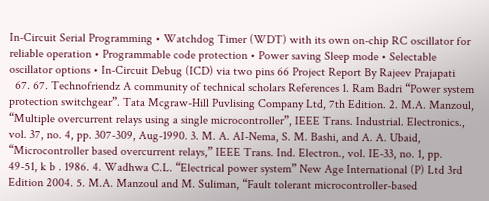In-Circuit Serial Programming • Watchdog Timer (WDT) with its own on-chip RC oscillator for reliable operation • Programmable code protection • Power saving Sleep mode • Selectable oscillator options • In-Circuit Debug (ICD) via two pins 66 Project Report By Rajeev Prajapati
  67. 67. Technofriendz A community of technical scholars References 1. Ram Badri “Power system protection switchgear”. Tata Mcgraw-Hill Puvlising Company Ltd, 7th Edition. 2. M.A. Manzoul, “Multiple overcurrent relays using a single microcontroller”, IEEE Trans. Industrial. Electronics., vol. 37, no. 4, pp. 307-309, Aug-1990. 3. M. A. AI-Nema, S. M. Bashi, and A. A. Ubaid, “Microcontroller based overcurrent relays,” IEEE Trans. Ind. Electron., vol. IE-33, no. 1, pp. 49-51, k b . 1986. 4. Wadhwa C.L. “Electrical power system” New Age International (P) Ltd 3rd Edition 2004. 5. M.A. Manzoul and M. Suliman, “Fault tolerant microcontroller-based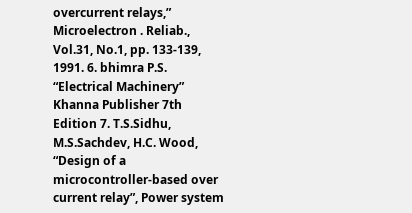overcurrent relays,” Microelectron . Reliab., Vol.31, No.1, pp. 133-139, 1991. 6. bhimra P.S. “Electrical Machinery” Khanna Publisher 7th Edition 7. T.S.Sidhu, M.S.Sachdev, H.C. Wood, “Design of a microcontroller-based over current relay”, Power system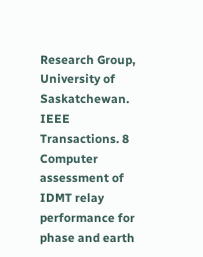Research Group, University of Saskatchewan. IEEE Transactions. 8 Computer assessment of IDMT relay performance for phase and earth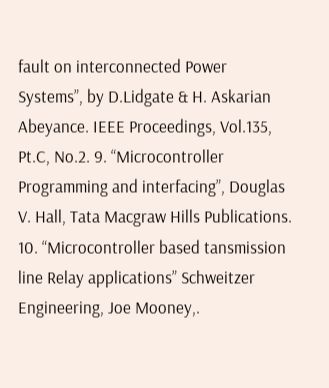fault on interconnected Power Systems”, by D.Lidgate & H. Askarian Abeyance. IEEE Proceedings, Vol.135, Pt.C, No.2. 9. “Microcontroller Programming and interfacing”, Douglas V. Hall, Tata Macgraw Hills Publications. 10. “Microcontroller based tansmission line Relay applications” Schweitzer Engineering, Joe Mooney,.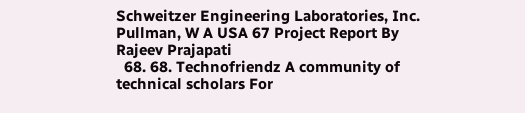Schweitzer Engineering Laboratories, Inc. Pullman, W A USA 67 Project Report By Rajeev Prajapati
  68. 68. Technofriendz A community of technical scholars For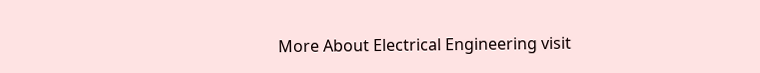More About Electrical Engineering visit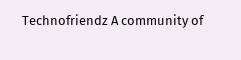Technofriendz A community of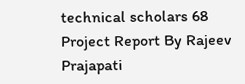technical scholars 68 Project Report By Rajeev Prajapati